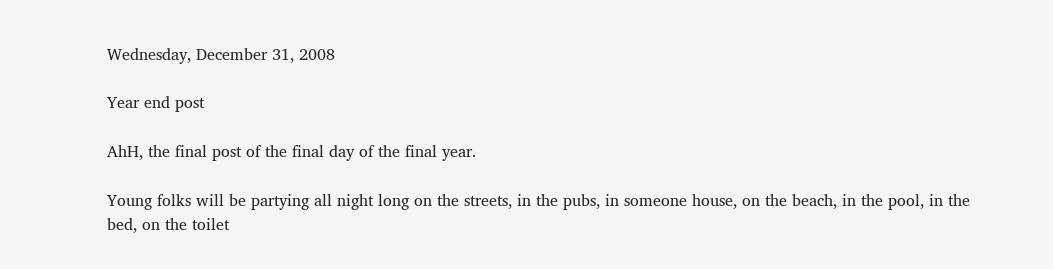Wednesday, December 31, 2008

Year end post

AhH, the final post of the final day of the final year.

Young folks will be partying all night long on the streets, in the pubs, in someone house, on the beach, in the pool, in the bed, on the toilet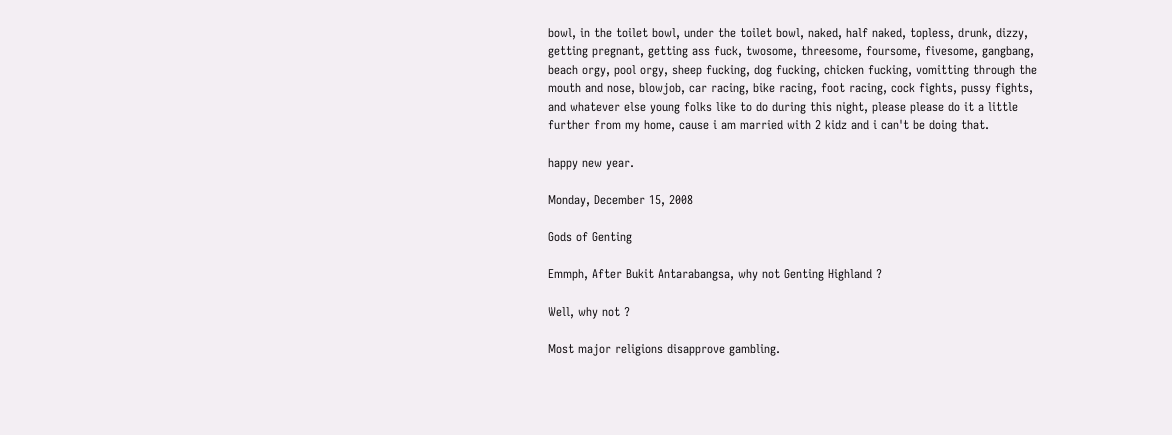bowl, in the toilet bowl, under the toilet bowl, naked, half naked, topless, drunk, dizzy, getting pregnant, getting ass fuck, twosome, threesome, foursome, fivesome, gangbang, beach orgy, pool orgy, sheep fucking, dog fucking, chicken fucking, vomitting through the mouth and nose, blowjob, car racing, bike racing, foot racing, cock fights, pussy fights, and whatever else young folks like to do during this night, please please do it a little further from my home, cause i am married with 2 kidz and i can't be doing that.

happy new year.

Monday, December 15, 2008

Gods of Genting

Emmph, After Bukit Antarabangsa, why not Genting Highland ?

Well, why not ?

Most major religions disapprove gambling.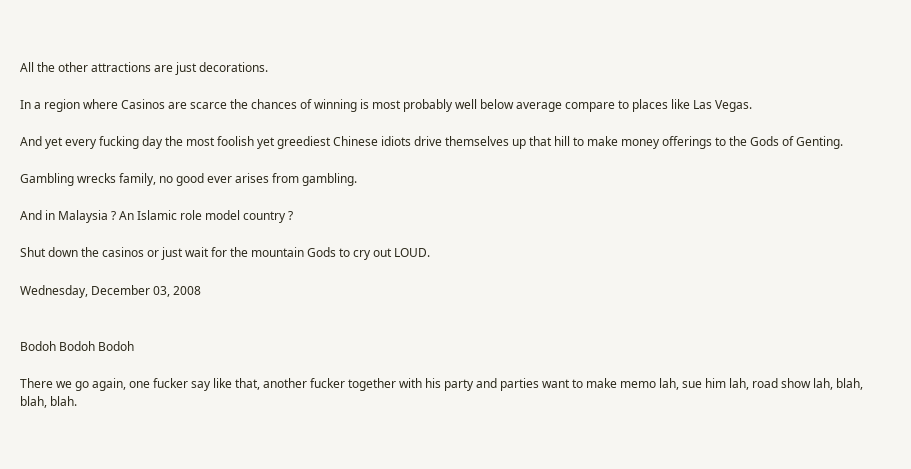All the other attractions are just decorations.

In a region where Casinos are scarce the chances of winning is most probably well below average compare to places like Las Vegas.

And yet every fucking day the most foolish yet greediest Chinese idiots drive themselves up that hill to make money offerings to the Gods of Genting.

Gambling wrecks family, no good ever arises from gambling.

And in Malaysia ? An Islamic role model country ?

Shut down the casinos or just wait for the mountain Gods to cry out LOUD.

Wednesday, December 03, 2008


Bodoh Bodoh Bodoh

There we go again, one fucker say like that, another fucker together with his party and parties want to make memo lah, sue him lah, road show lah, blah, blah, blah.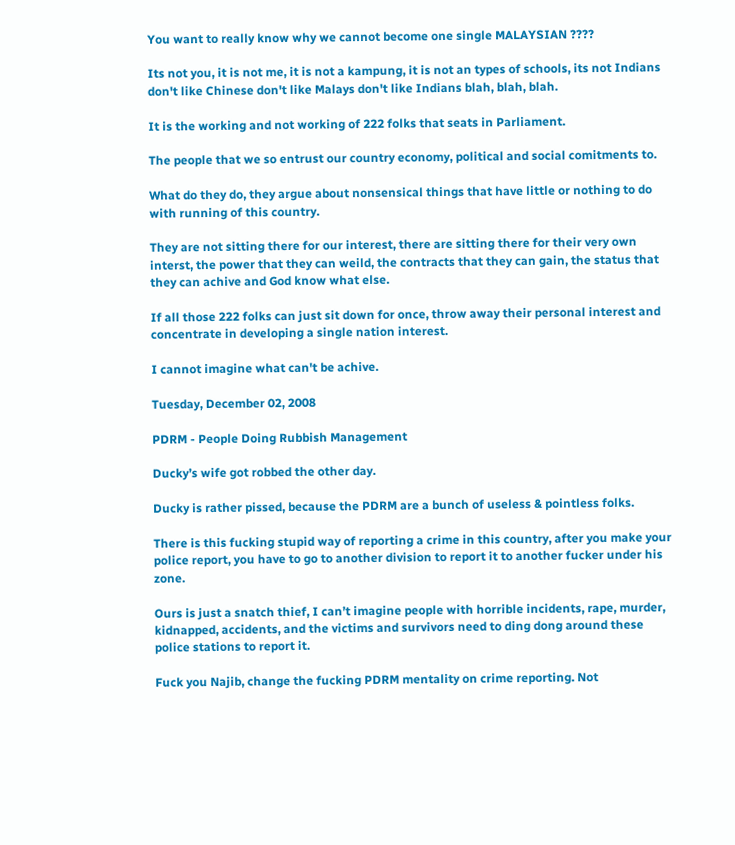You want to really know why we cannot become one single MALAYSIAN ????

Its not you, it is not me, it is not a kampung, it is not an types of schools, its not Indians don't like Chinese don't like Malays don't like Indians blah, blah, blah.

It is the working and not working of 222 folks that seats in Parliament.

The people that we so entrust our country economy, political and social comitments to.

What do they do, they argue about nonsensical things that have little or nothing to do with running of this country.

They are not sitting there for our interest, there are sitting there for their very own interst, the power that they can weild, the contracts that they can gain, the status that they can achive and God know what else.

If all those 222 folks can just sit down for once, throw away their personal interest and concentrate in developing a single nation interest.

I cannot imagine what can't be achive.

Tuesday, December 02, 2008

PDRM - People Doing Rubbish Management

Ducky’s wife got robbed the other day.

Ducky is rather pissed, because the PDRM are a bunch of useless & pointless folks.

There is this fucking stupid way of reporting a crime in this country, after you make your police report, you have to go to another division to report it to another fucker under his zone.

Ours is just a snatch thief, I can’t imagine people with horrible incidents, rape, murder, kidnapped, accidents, and the victims and survivors need to ding dong around these police stations to report it.

Fuck you Najib, change the fucking PDRM mentality on crime reporting. Not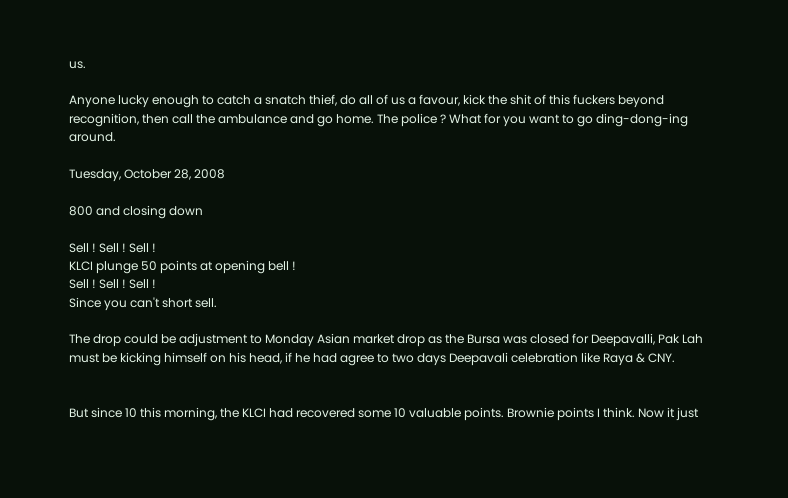us.

Anyone lucky enough to catch a snatch thief, do all of us a favour, kick the shit of this fuckers beyond recognition, then call the ambulance and go home. The police ? What for you want to go ding-dong-ing around.

Tuesday, October 28, 2008

800 and closing down

Sell ! Sell ! Sell !
KLCI plunge 50 points at opening bell !
Sell ! Sell ! Sell !
Since you can't short sell.

The drop could be adjustment to Monday Asian market drop as the Bursa was closed for Deepavalli, Pak Lah must be kicking himself on his head, if he had agree to two days Deepavali celebration like Raya & CNY.


But since 10 this morning, the KLCI had recovered some 10 valuable points. Brownie points I think. Now it just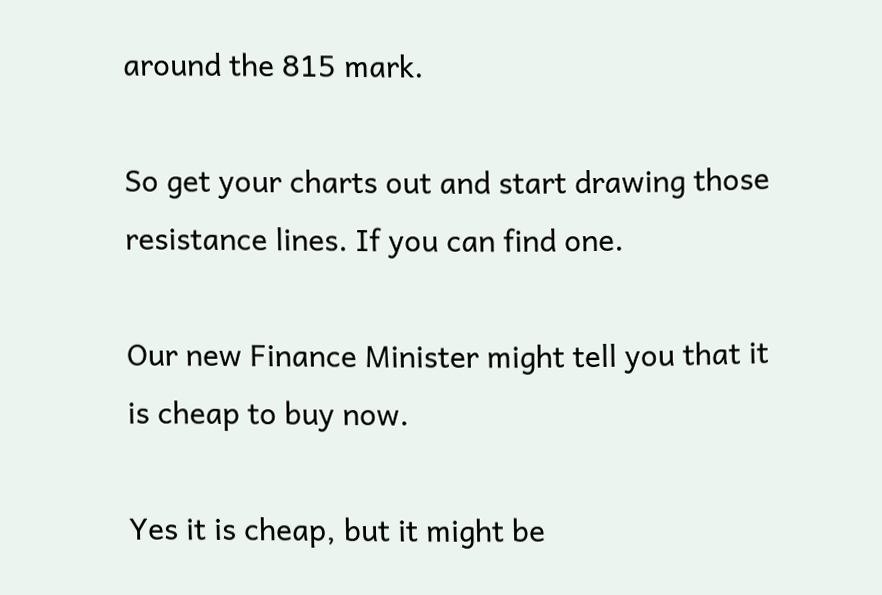around the 815 mark.

So get your charts out and start drawing those resistance lines. If you can find one.

Our new Finance Minister might tell you that it is cheap to buy now.

Yes it is cheap, but it might be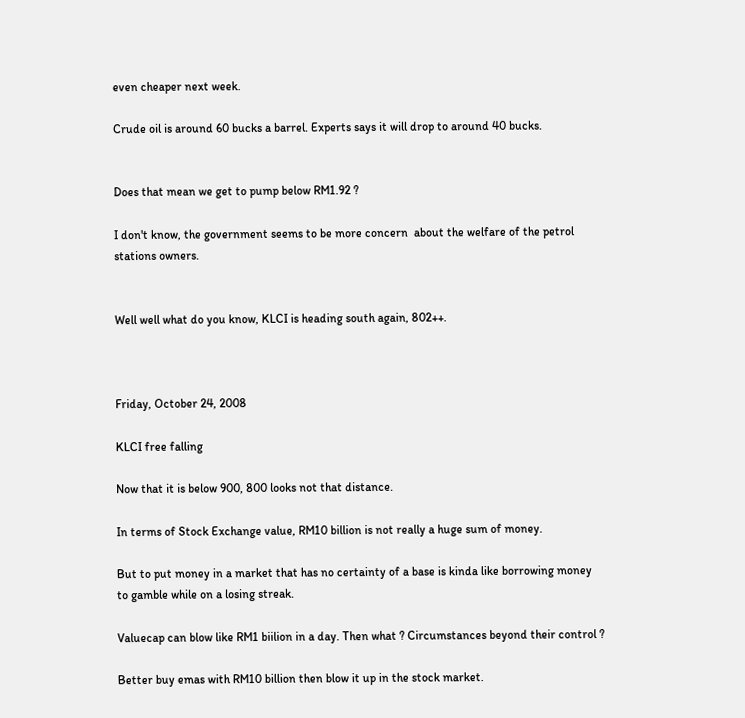even cheaper next week.

Crude oil is around 60 bucks a barrel. Experts says it will drop to around 40 bucks.


Does that mean we get to pump below RM1.92 ?

I don't know, the government seems to be more concern  about the welfare of the petrol stations owners.


Well well what do you know, KLCI is heading south again, 802++.



Friday, October 24, 2008

KLCI free falling

Now that it is below 900, 800 looks not that distance.

In terms of Stock Exchange value, RM10 billion is not really a huge sum of money.

But to put money in a market that has no certainty of a base is kinda like borrowing money to gamble while on a losing streak.

Valuecap can blow like RM1 biilion in a day. Then what ? Circumstances beyond their control ?

Better buy emas with RM10 billion then blow it up in the stock market.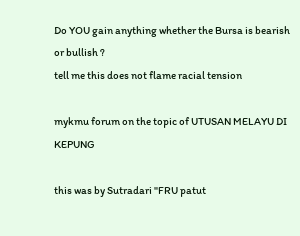Do YOU gain anything whether the Bursa is bearish or bullish ?
tell me this does not flame racial tension

mykmu forum on the topic of UTUSAN MELAYU DI KEPUNG

this was by Sutradari "FRU patut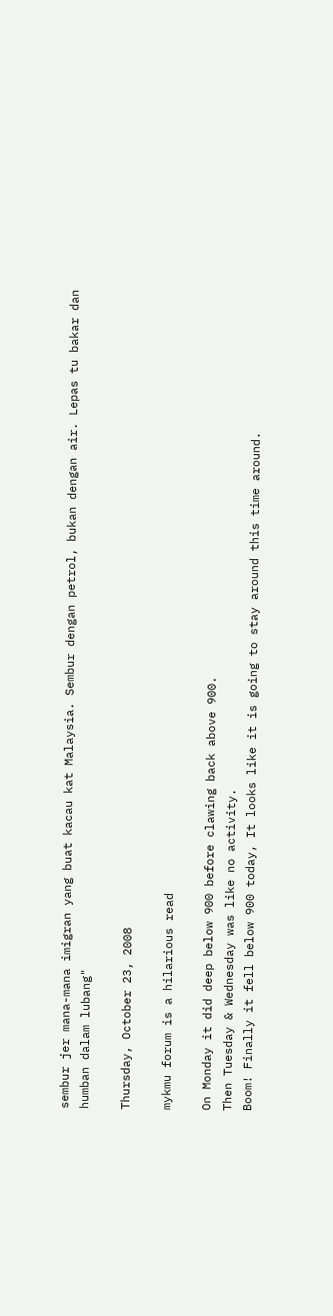sembur jer mana-mana imigran yang buat kacau kat Malaysia. Sembur dengan petrol, bukan dengan air. Lepas tu bakar dan humban dalam lubang"

Thursday, October 23, 2008

mykmu forum is a hilarious read

On Monday it did deep below 900 before clawing back above 900.
Then Tuesday & Wednesday was like no activity.
Boom! Finally it fell below 900 today, It looks like it is going to stay around this time around.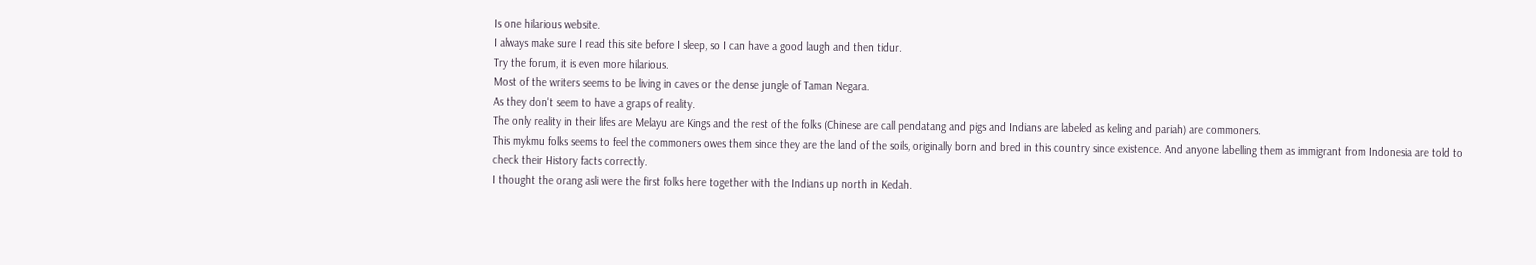Is one hilarious website.
I always make sure I read this site before I sleep, so I can have a good laugh and then tidur.
Try the forum, it is even more hilarious.
Most of the writers seems to be living in caves or the dense jungle of Taman Negara.
As they don't seem to have a graps of reality.
The only reality in their lifes are Melayu are Kings and the rest of the folks (Chinese are call pendatang and pigs and Indians are labeled as keling and pariah) are commoners.
This mykmu folks seems to feel the commoners owes them since they are the land of the soils, originally born and bred in this country since existence. And anyone labelling them as immigrant from Indonesia are told to check their History facts correctly.
I thought the orang asli were the first folks here together with the Indians up north in Kedah.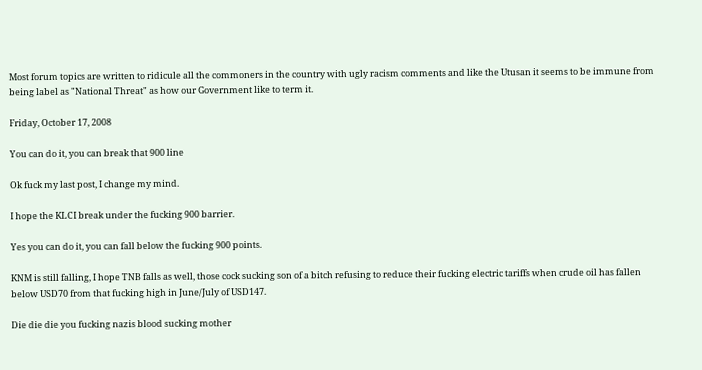Most forum topics are written to ridicule all the commoners in the country with ugly racism comments and like the Utusan it seems to be immune from being label as "National Threat" as how our Government like to term it.

Friday, October 17, 2008

You can do it, you can break that 900 line

Ok fuck my last post, I change my mind.

I hope the KLCI break under the fucking 900 barrier.

Yes you can do it, you can fall below the fucking 900 points.

KNM is still falling, I hope TNB falls as well, those cock sucking son of a bitch refusing to reduce their fucking electric tariffs when crude oil has fallen below USD70 from that fucking high in June/July of USD147.

Die die die you fucking nazis blood sucking mother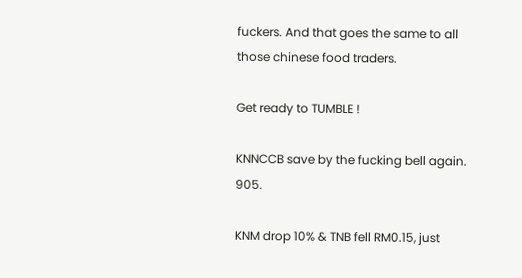fuckers. And that goes the same to all those chinese food traders.

Get ready to TUMBLE !

KNNCCB save by the fucking bell again. 905.

KNM drop 10% & TNB fell RM0.15, just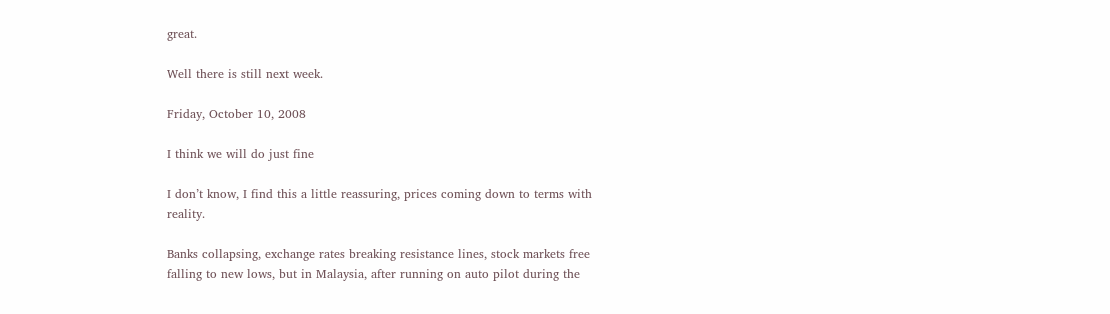great.

Well there is still next week.

Friday, October 10, 2008

I think we will do just fine

I don’t know, I find this a little reassuring, prices coming down to terms with reality.

Banks collapsing, exchange rates breaking resistance lines, stock markets free falling to new lows, but in Malaysia, after running on auto pilot during the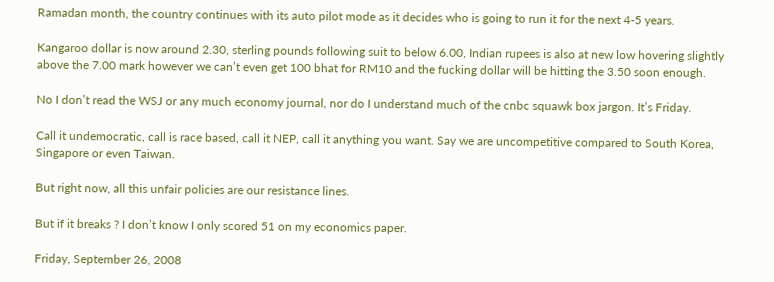Ramadan month, the country continues with its auto pilot mode as it decides who is going to run it for the next 4-5 years.

Kangaroo dollar is now around 2.30, sterling pounds following suit to below 6.00, Indian rupees is also at new low hovering slightly above the 7.00 mark however we can’t even get 100 bhat for RM10 and the fucking dollar will be hitting the 3.50 soon enough.

No I don’t read the WSJ or any much economy journal, nor do I understand much of the cnbc squawk box jargon. It’s Friday.

Call it undemocratic, call is race based, call it NEP, call it anything you want. Say we are uncompetitive compared to South Korea, Singapore or even Taiwan.

But right now, all this unfair policies are our resistance lines.

But if it breaks ? I don’t know I only scored 51 on my economics paper.

Friday, September 26, 2008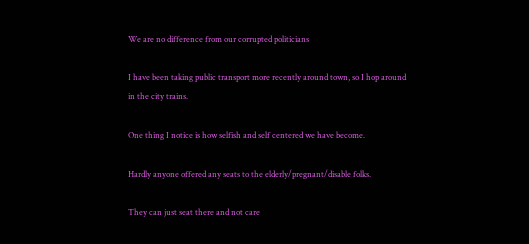We are no difference from our corrupted politicians

I have been taking public transport more recently around town, so I hop around in the city trains.

One thing I notice is how selfish and self centered we have become.

Hardly anyone offered any seats to the elderly/pregnant/disable folks.

They can just seat there and not care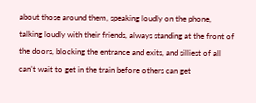about those around them, speaking loudly on the phone, talking loudly with their friends, always standing at the front of the doors, blocking the entrance and exits, and silliest of all can’t wait to get in the train before others can get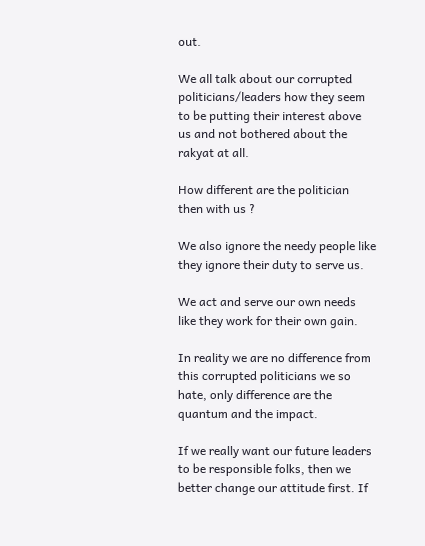out.

We all talk about our corrupted politicians/leaders how they seem to be putting their interest above us and not bothered about the rakyat at all.

How different are the politician then with us ?

We also ignore the needy people like they ignore their duty to serve us.

We act and serve our own needs like they work for their own gain.

In reality we are no difference from this corrupted politicians we so hate, only difference are the quantum and the impact.

If we really want our future leaders to be responsible folks, then we better change our attitude first. If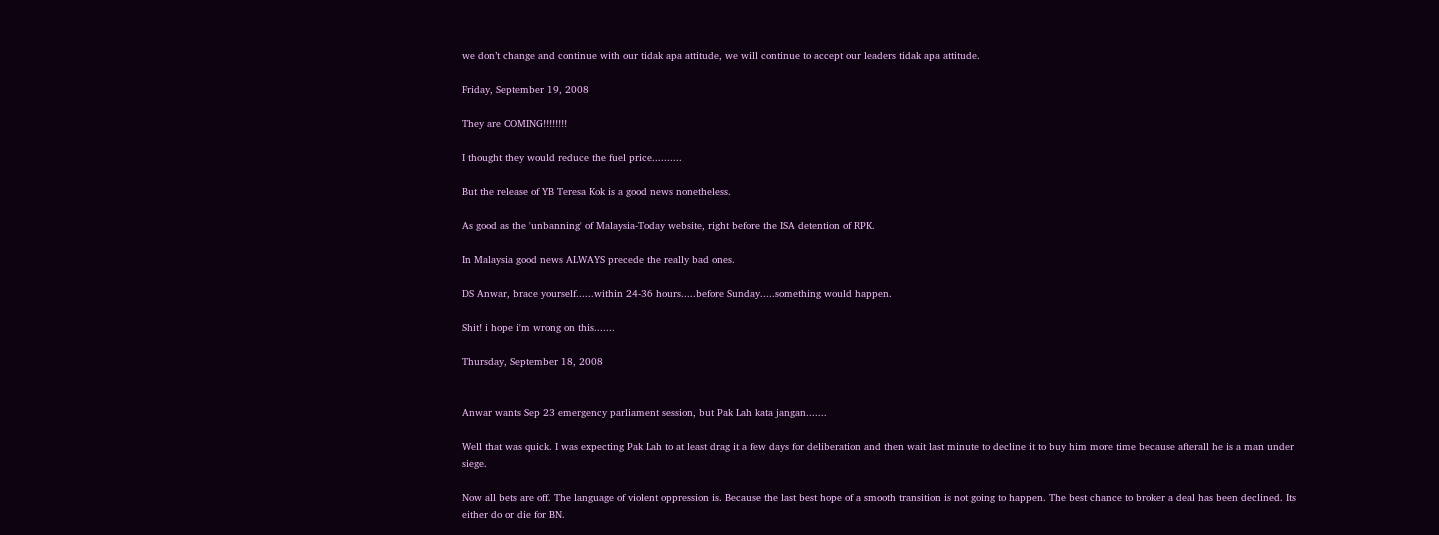we don’t change and continue with our tidak apa attitude, we will continue to accept our leaders tidak apa attitude.

Friday, September 19, 2008

They are COMING!!!!!!!!

I thought they would reduce the fuel price..........

But the release of YB Teresa Kok is a good news nonetheless.

As good as the 'unbanning' of Malaysia-Today website, right before the ISA detention of RPK.

In Malaysia good news ALWAYS precede the really bad ones.

DS Anwar, brace yourself......within 24-36 hours.....before Sunday.....something would happen.

Shit! i hope i'm wrong on this.......

Thursday, September 18, 2008


Anwar wants Sep 23 emergency parliament session, but Pak Lah kata jangan.......

Well that was quick. I was expecting Pak Lah to at least drag it a few days for deliberation and then wait last minute to decline it to buy him more time because afterall he is a man under siege.

Now all bets are off. The language of violent oppression is. Because the last best hope of a smooth transition is not going to happen. The best chance to broker a deal has been declined. Its either do or die for BN.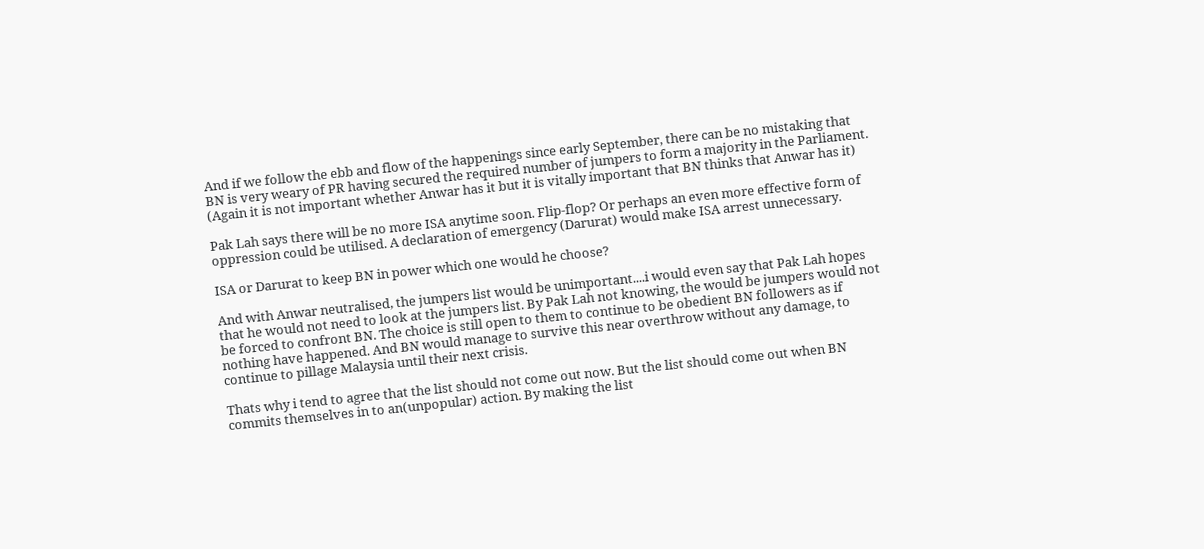And if we follow the ebb and flow of the happenings since early September, there can be no mistaking that BN is very weary of PR having secured the required number of jumpers to form a majority in the Parliament. (Again it is not important whether Anwar has it but it is vitally important that BN thinks that Anwar has it)

Pak Lah says there will be no more ISA anytime soon. Flip-flop? Or perhaps an even more effective form of oppression could be utilised. A declaration of emergency (Darurat) would make ISA arrest unnecessary.

ISA or Darurat to keep BN in power which one would he choose?

And with Anwar neutralised, the jumpers list would be unimportant....i would even say that Pak Lah hopes that he would not need to look at the jumpers list. By Pak Lah not knowing, the would be jumpers would not be forced to confront BN. The choice is still open to them to continue to be obedient BN followers as if nothing have happened. And BN would manage to survive this near overthrow without any damage, to continue to pillage Malaysia until their next crisis.

Thats why i tend to agree that the list should not come out now. But the list should come out when BN commits themselves in to an(unpopular) action. By making the list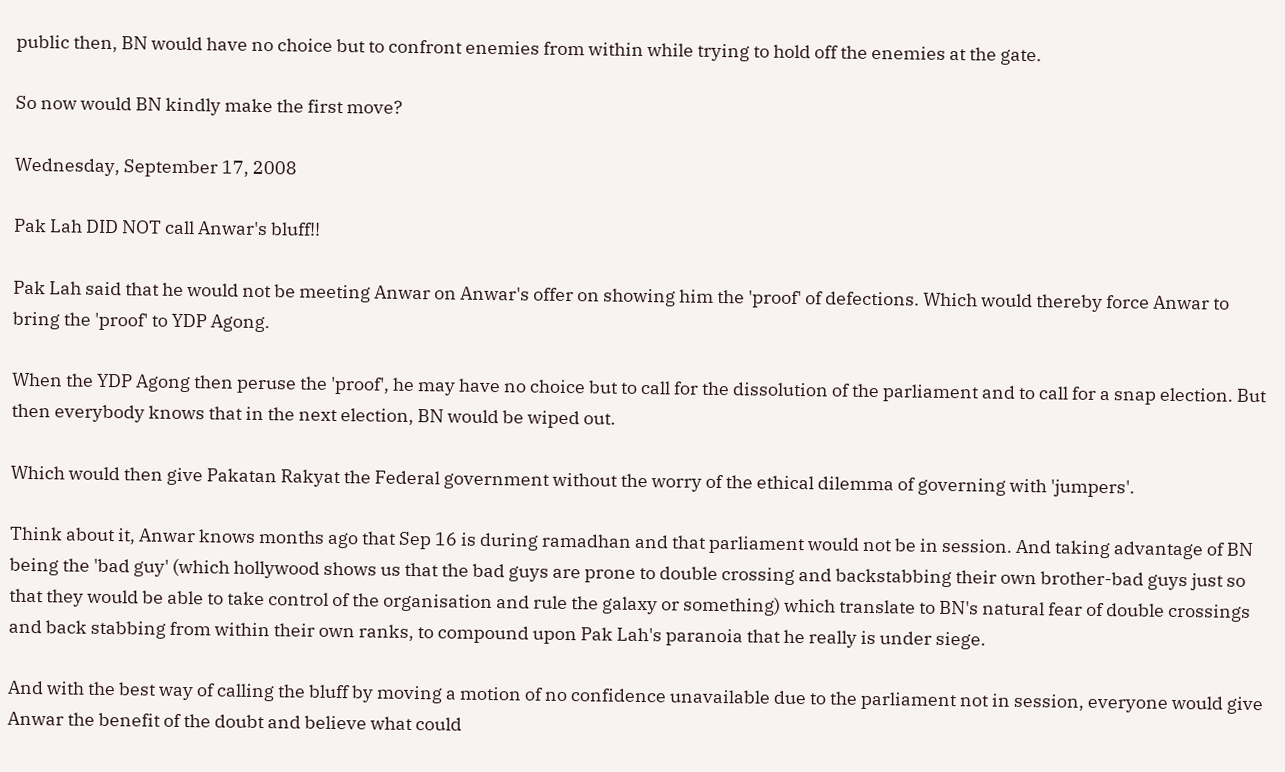public then, BN would have no choice but to confront enemies from within while trying to hold off the enemies at the gate.

So now would BN kindly make the first move?

Wednesday, September 17, 2008

Pak Lah DID NOT call Anwar's bluff!!

Pak Lah said that he would not be meeting Anwar on Anwar's offer on showing him the 'proof' of defections. Which would thereby force Anwar to bring the 'proof' to YDP Agong.

When the YDP Agong then peruse the 'proof', he may have no choice but to call for the dissolution of the parliament and to call for a snap election. But then everybody knows that in the next election, BN would be wiped out.

Which would then give Pakatan Rakyat the Federal government without the worry of the ethical dilemma of governing with 'jumpers'.

Think about it, Anwar knows months ago that Sep 16 is during ramadhan and that parliament would not be in session. And taking advantage of BN being the 'bad guy' (which hollywood shows us that the bad guys are prone to double crossing and backstabbing their own brother-bad guys just so that they would be able to take control of the organisation and rule the galaxy or something) which translate to BN's natural fear of double crossings and back stabbing from within their own ranks, to compound upon Pak Lah's paranoia that he really is under siege.

And with the best way of calling the bluff by moving a motion of no confidence unavailable due to the parliament not in session, everyone would give Anwar the benefit of the doubt and believe what could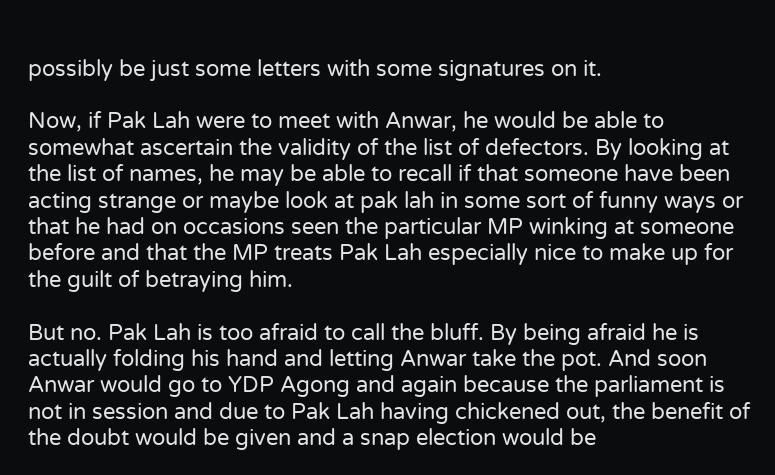possibly be just some letters with some signatures on it.

Now, if Pak Lah were to meet with Anwar, he would be able to somewhat ascertain the validity of the list of defectors. By looking at the list of names, he may be able to recall if that someone have been acting strange or maybe look at pak lah in some sort of funny ways or that he had on occasions seen the particular MP winking at someone before and that the MP treats Pak Lah especially nice to make up for the guilt of betraying him.

But no. Pak Lah is too afraid to call the bluff. By being afraid he is actually folding his hand and letting Anwar take the pot. And soon Anwar would go to YDP Agong and again because the parliament is not in session and due to Pak Lah having chickened out, the benefit of the doubt would be given and a snap election would be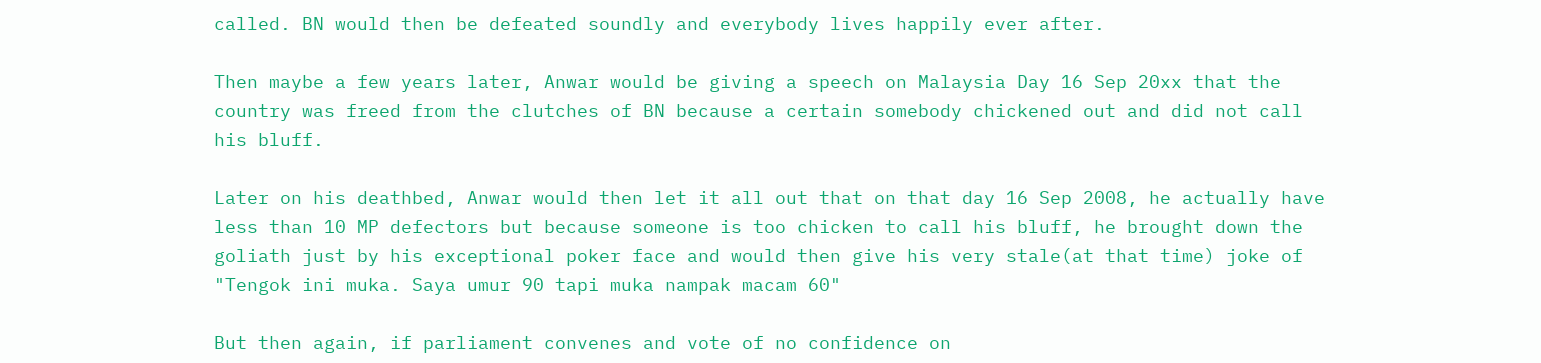called. BN would then be defeated soundly and everybody lives happily ever after.

Then maybe a few years later, Anwar would be giving a speech on Malaysia Day 16 Sep 20xx that the country was freed from the clutches of BN because a certain somebody chickened out and did not call his bluff.

Later on his deathbed, Anwar would then let it all out that on that day 16 Sep 2008, he actually have less than 10 MP defectors but because someone is too chicken to call his bluff, he brought down the goliath just by his exceptional poker face and would then give his very stale(at that time) joke of "Tengok ini muka. Saya umur 90 tapi muka nampak macam 60"

But then again, if parliament convenes and vote of no confidence on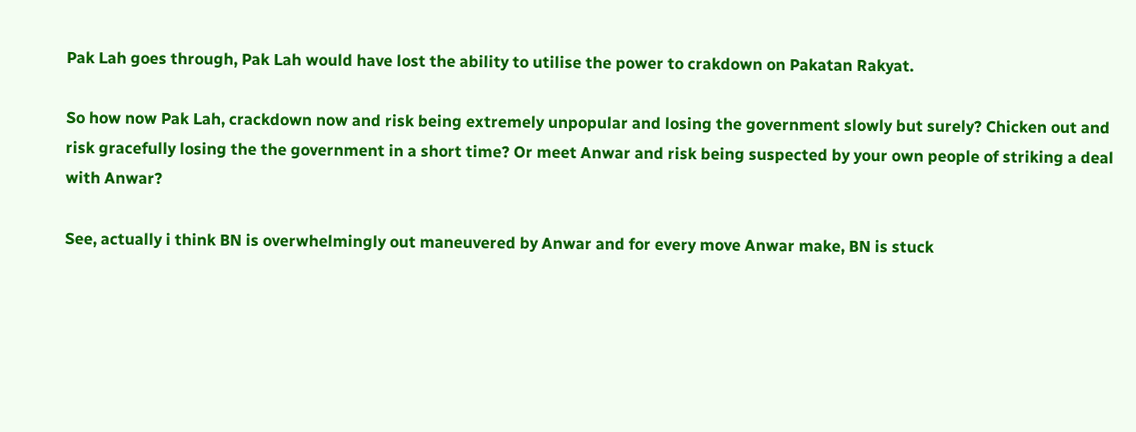Pak Lah goes through, Pak Lah would have lost the ability to utilise the power to crakdown on Pakatan Rakyat.

So how now Pak Lah, crackdown now and risk being extremely unpopular and losing the government slowly but surely? Chicken out and risk gracefully losing the the government in a short time? Or meet Anwar and risk being suspected by your own people of striking a deal with Anwar?

See, actually i think BN is overwhelmingly out maneuvered by Anwar and for every move Anwar make, BN is stuck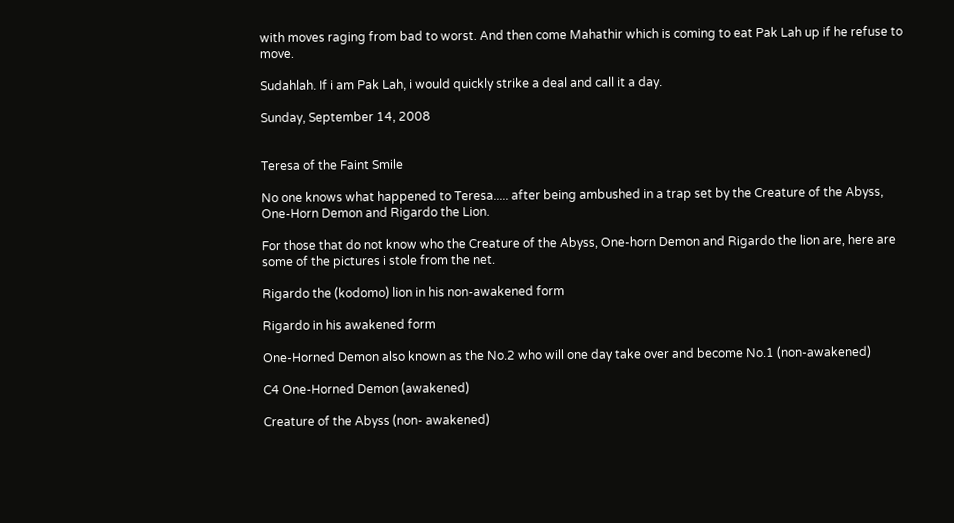with moves raging from bad to worst. And then come Mahathir which is coming to eat Pak Lah up if he refuse to move.

Sudahlah. If i am Pak Lah, i would quickly strike a deal and call it a day.

Sunday, September 14, 2008


Teresa of the Faint Smile

No one knows what happened to Teresa..... after being ambushed in a trap set by the Creature of the Abyss, One-Horn Demon and Rigardo the Lion.

For those that do not know who the Creature of the Abyss, One-horn Demon and Rigardo the lion are, here are some of the pictures i stole from the net.

Rigardo the (kodomo) lion in his non-awakened form

Rigardo in his awakened form

One-Horned Demon also known as the No.2 who will one day take over and become No.1 (non-awakened)

C4 One-Horned Demon (awakened)

Creature of the Abyss (non- awakened)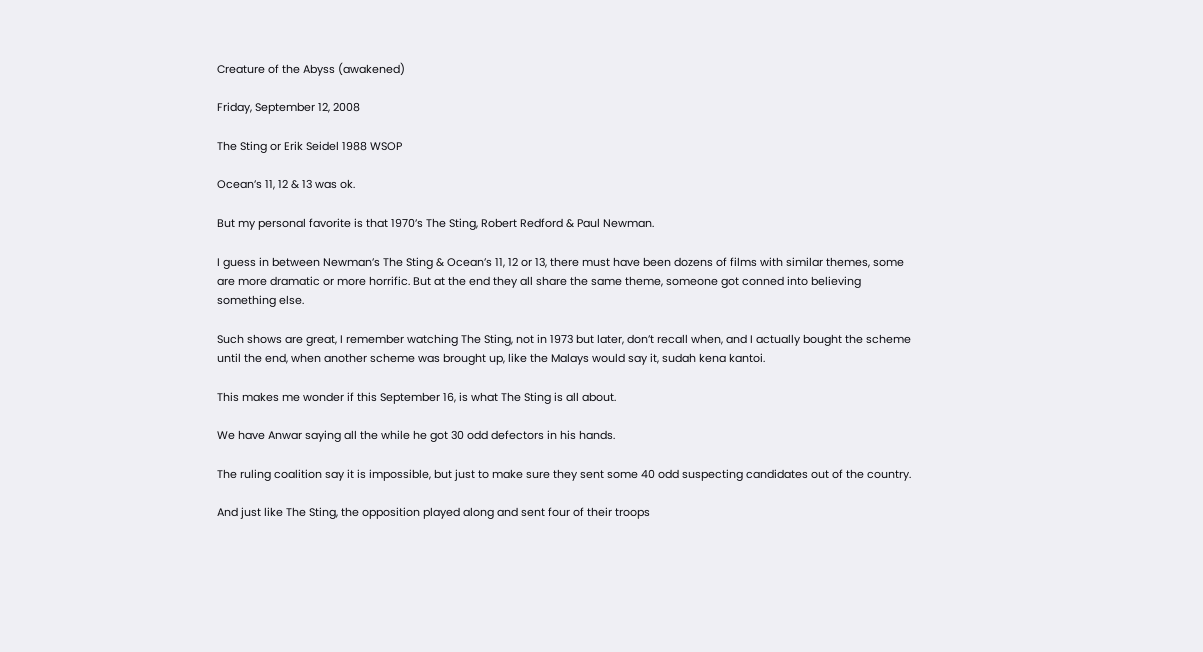Creature of the Abyss (awakened)

Friday, September 12, 2008

The Sting or Erik Seidel 1988 WSOP

Ocean’s 11, 12 & 13 was ok.

But my personal favorite is that 1970’s The Sting, Robert Redford & Paul Newman.

I guess in between Newman’s The Sting & Ocean’s 11, 12 or 13, there must have been dozens of films with similar themes, some are more dramatic or more horrific. But at the end they all share the same theme, someone got conned into believing something else.

Such shows are great, I remember watching The Sting, not in 1973 but later, don’t recall when, and I actually bought the scheme until the end, when another scheme was brought up, like the Malays would say it, sudah kena kantoi.

This makes me wonder if this September 16, is what The Sting is all about.

We have Anwar saying all the while he got 30 odd defectors in his hands.

The ruling coalition say it is impossible, but just to make sure they sent some 40 odd suspecting candidates out of the country.

And just like The Sting, the opposition played along and sent four of their troops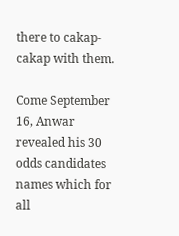there to cakap-cakap with them.

Come September 16, Anwar revealed his 30 odds candidates names which for all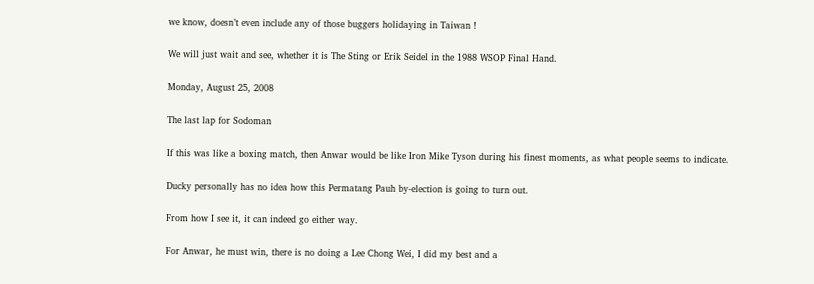we know, doesn’t even include any of those buggers holidaying in Taiwan !

We will just wait and see, whether it is The Sting or Erik Seidel in the 1988 WSOP Final Hand.

Monday, August 25, 2008

The last lap for Sodoman

If this was like a boxing match, then Anwar would be like Iron Mike Tyson during his finest moments, as what people seems to indicate.

Ducky personally has no idea how this Permatang Pauh by-election is going to turn out.

From how I see it, it can indeed go either way.

For Anwar, he must win, there is no doing a Lee Chong Wei, I did my best and a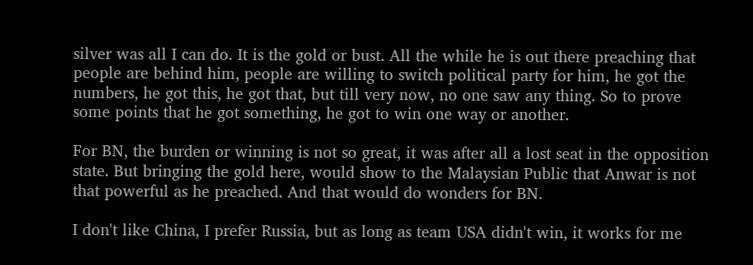silver was all I can do. It is the gold or bust. All the while he is out there preaching that people are behind him, people are willing to switch political party for him, he got the numbers, he got this, he got that, but till very now, no one saw any thing. So to prove some points that he got something, he got to win one way or another.

For BN, the burden or winning is not so great, it was after all a lost seat in the opposition state. But bringing the gold here, would show to the Malaysian Public that Anwar is not that powerful as he preached. And that would do wonders for BN.

I don't like China, I prefer Russia, but as long as team USA didn't win, it works for me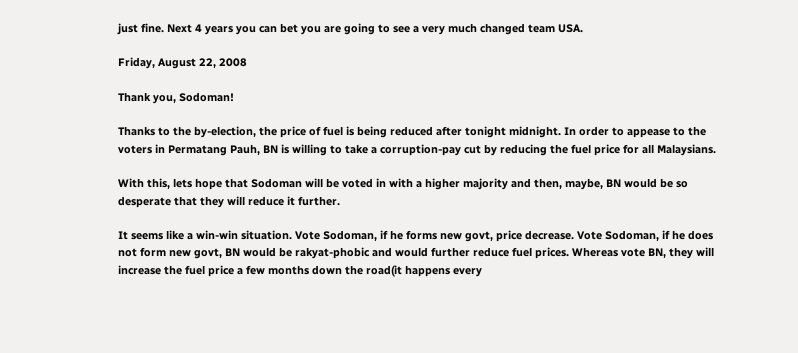just fine. Next 4 years you can bet you are going to see a very much changed team USA.

Friday, August 22, 2008

Thank you, Sodoman!

Thanks to the by-election, the price of fuel is being reduced after tonight midnight. In order to appease to the voters in Permatang Pauh, BN is willing to take a corruption-pay cut by reducing the fuel price for all Malaysians.

With this, lets hope that Sodoman will be voted in with a higher majority and then, maybe, BN would be so desperate that they will reduce it further.

It seems like a win-win situation. Vote Sodoman, if he forms new govt, price decrease. Vote Sodoman, if he does not form new govt, BN would be rakyat-phobic and would further reduce fuel prices. Whereas vote BN, they will increase the fuel price a few months down the road(it happens every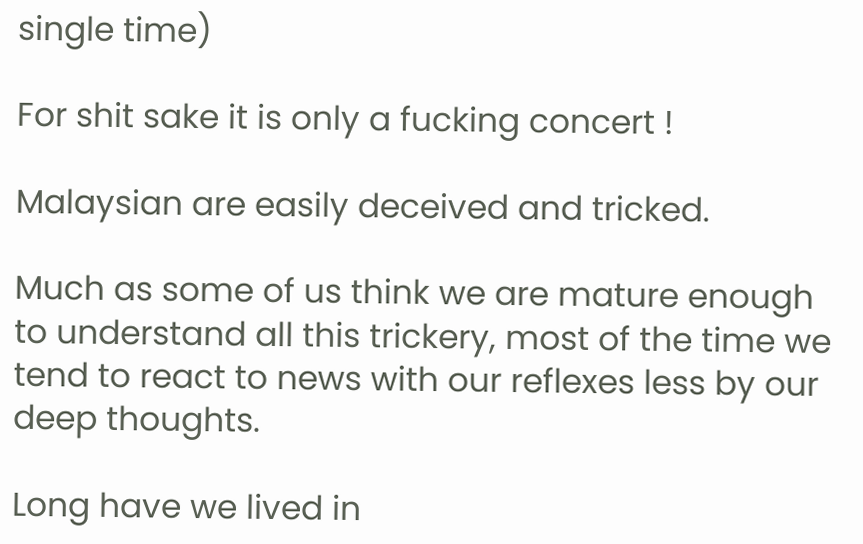single time)

For shit sake it is only a fucking concert !

Malaysian are easily deceived and tricked.

Much as some of us think we are mature enough to understand all this trickery, most of the time we tend to react to news with our reflexes less by our deep thoughts.

Long have we lived in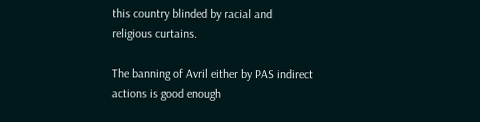this country blinded by racial and religious curtains.

The banning of Avril either by PAS indirect actions is good enough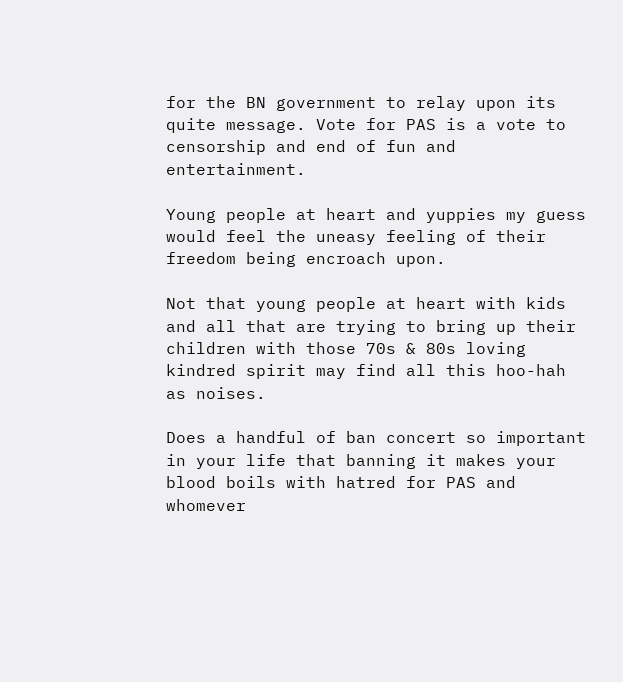for the BN government to relay upon its quite message. Vote for PAS is a vote to censorship and end of fun and entertainment.

Young people at heart and yuppies my guess would feel the uneasy feeling of their freedom being encroach upon.

Not that young people at heart with kids and all that are trying to bring up their children with those 70s & 80s loving kindred spirit may find all this hoo-hah as noises.

Does a handful of ban concert so important in your life that banning it makes your blood boils with hatred for PAS and whomever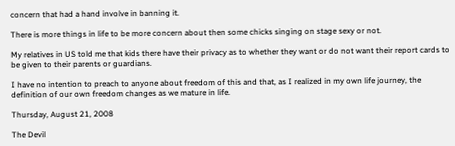concern that had a hand involve in banning it.

There is more things in life to be more concern about then some chicks singing on stage sexy or not.

My relatives in US told me that kids there have their privacy as to whether they want or do not want their report cards to be given to their parents or guardians.

I have no intention to preach to anyone about freedom of this and that, as I realized in my own life journey, the definition of our own freedom changes as we mature in life.

Thursday, August 21, 2008

The Devil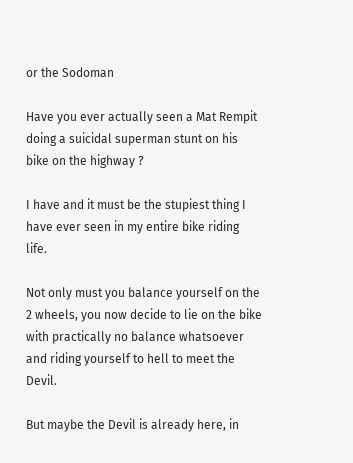or the Sodoman

Have you ever actually seen a Mat Rempit doing a suicidal superman stunt on his bike on the highway ?

I have and it must be the stupiest thing I have ever seen in my entire bike riding life.

Not only must you balance yourself on the 2 wheels, you now decide to lie on the bike with practically no balance whatsoever and riding yourself to hell to meet the Devil.

But maybe the Devil is already here, in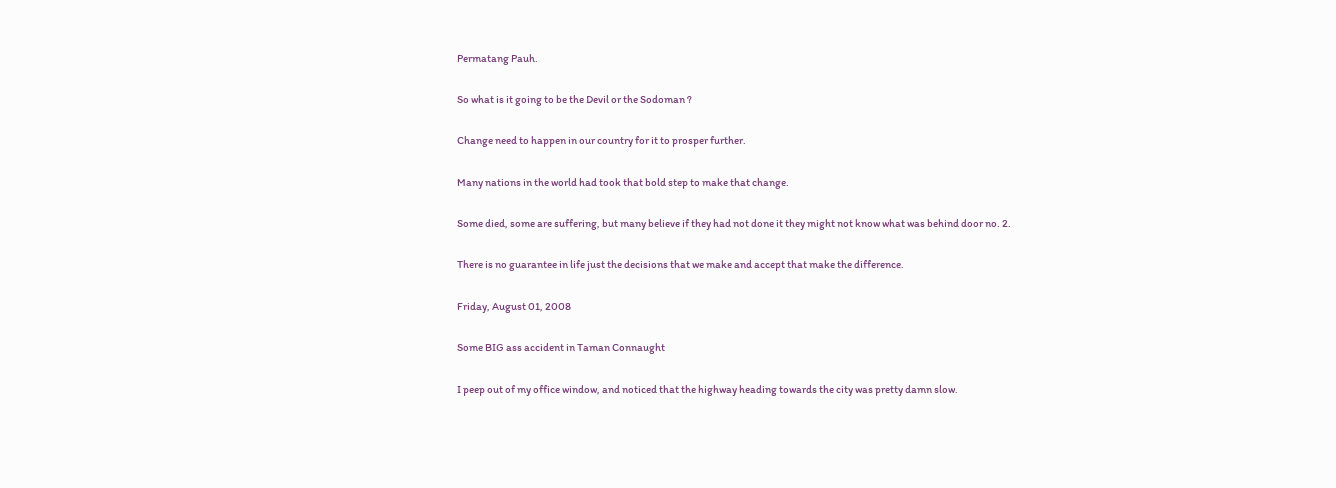Permatang Pauh.

So what is it going to be the Devil or the Sodoman ?

Change need to happen in our country for it to prosper further.

Many nations in the world had took that bold step to make that change.

Some died, some are suffering, but many believe if they had not done it they might not know what was behind door no. 2.

There is no guarantee in life just the decisions that we make and accept that make the difference.

Friday, August 01, 2008

Some BIG ass accident in Taman Connaught

I peep out of my office window, and noticed that the highway heading towards the city was pretty damn slow.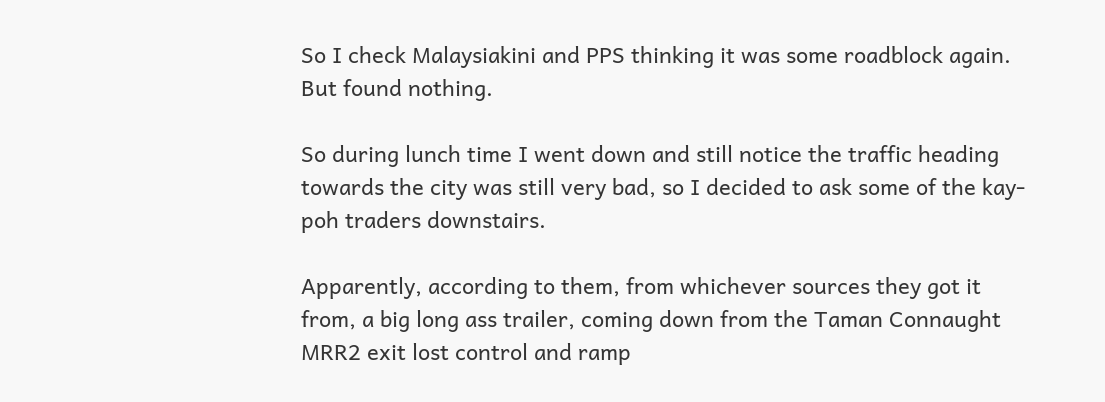So I check Malaysiakini and PPS thinking it was some roadblock again. But found nothing.

So during lunch time I went down and still notice the traffic heading towards the city was still very bad, so I decided to ask some of the kay-poh traders downstairs.

Apparently, according to them, from whichever sources they got it from, a big long ass trailer, coming down from the Taman Connaught MRR2 exit lost control and ramp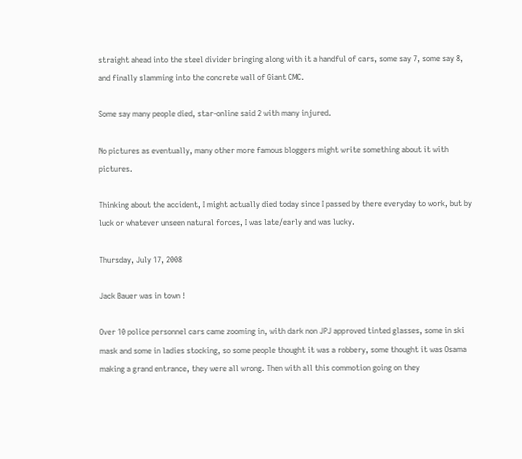straight ahead into the steel divider bringing along with it a handful of cars, some say 7, some say 8, and finally slamming into the concrete wall of Giant CMC.

Some say many people died, star-online said 2 with many injured.

No pictures as eventually, many other more famous bloggers might write something about it with pictures.

Thinking about the accident, I might actually died today since I passed by there everyday to work, but by luck or whatever unseen natural forces, I was late/early and was lucky.

Thursday, July 17, 2008

Jack Bauer was in town !

Over 10 police personnel cars came zooming in, with dark non JPJ approved tinted glasses, some in ski mask and some in ladies stocking, so some people thought it was a robbery, some thought it was Osama making a grand entrance, they were all wrong. Then with all this commotion going on they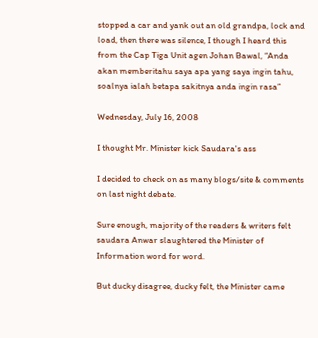stopped a car and yank out an old grandpa, lock and load, then there was silence, I though I heard this from the Cap Tiga Unit agen Johan Bawal, “Anda akan memberitahu saya apa yang saya ingin tahu, soalnya ialah betapa sakitnya anda ingin rasa”

Wednesday, July 16, 2008

I thought Mr. Minister kick Saudara's ass

I decided to check on as many blogs/site & comments on last night debate.

Sure enough, majority of the readers & writers felt saudara Anwar slaughtered the Minister of Information word for word.

But ducky disagree, ducky felt, the Minister came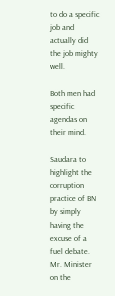to do a specific job and actually did the job mighty well.

Both men had specific agendas on their mind.

Saudara to highlight the corruption practice of BN by simply having the excuse of a fuel debate. Mr. Minister on the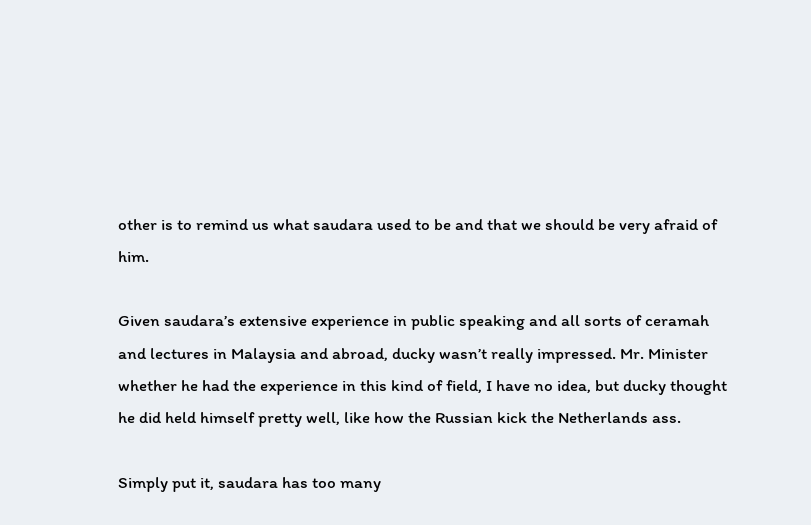other is to remind us what saudara used to be and that we should be very afraid of him.

Given saudara’s extensive experience in public speaking and all sorts of ceramah and lectures in Malaysia and abroad, ducky wasn’t really impressed. Mr. Minister whether he had the experience in this kind of field, I have no idea, but ducky thought he did held himself pretty well, like how the Russian kick the Netherlands ass.

Simply put it, saudara has too many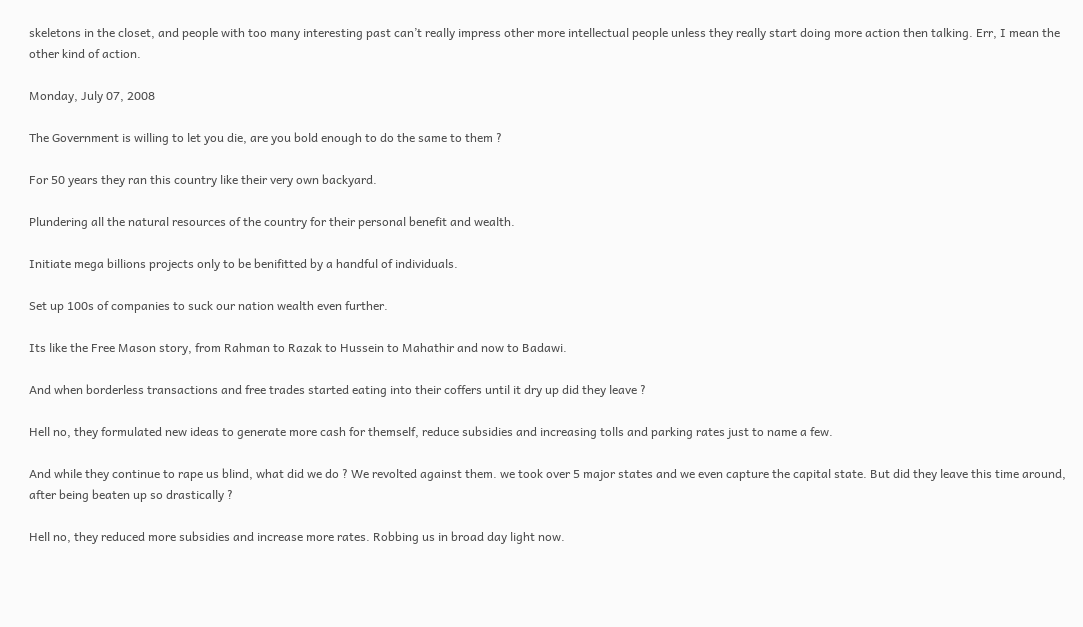skeletons in the closet, and people with too many interesting past can’t really impress other more intellectual people unless they really start doing more action then talking. Err, I mean the other kind of action.

Monday, July 07, 2008

The Government is willing to let you die, are you bold enough to do the same to them ?

For 50 years they ran this country like their very own backyard.

Plundering all the natural resources of the country for their personal benefit and wealth.

Initiate mega billions projects only to be benifitted by a handful of individuals.

Set up 100s of companies to suck our nation wealth even further.

Its like the Free Mason story, from Rahman to Razak to Hussein to Mahathir and now to Badawi.

And when borderless transactions and free trades started eating into their coffers until it dry up did they leave ?

Hell no, they formulated new ideas to generate more cash for themself, reduce subsidies and increasing tolls and parking rates just to name a few.

And while they continue to rape us blind, what did we do ? We revolted against them. we took over 5 major states and we even capture the capital state. But did they leave this time around, after being beaten up so drastically ?

Hell no, they reduced more subsidies and increase more rates. Robbing us in broad day light now.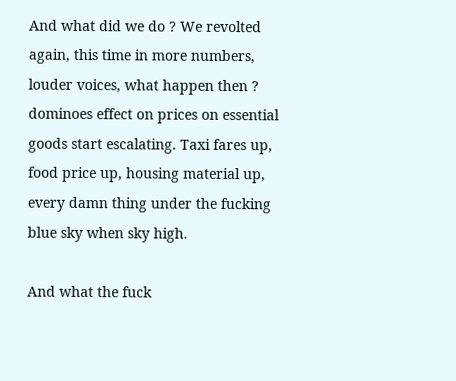And what did we do ? We revolted again, this time in more numbers, louder voices, what happen then ? dominoes effect on prices on essential goods start escalating. Taxi fares up, food price up, housing material up, every damn thing under the fucking blue sky when sky high.

And what the fuck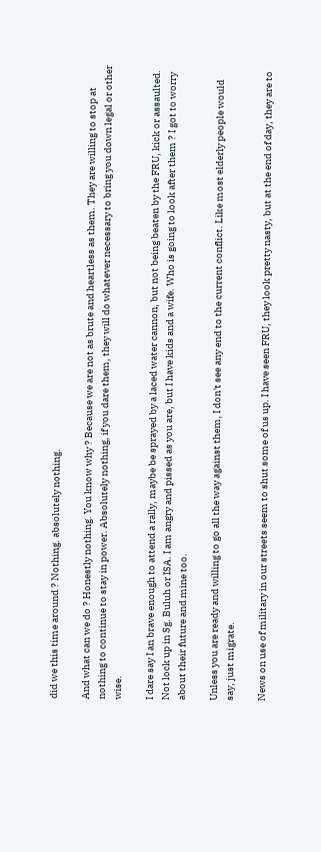did we this time around ? Nothing. absolutely nothing.

And what can we do ? Honestly nothing. You know why ? Because we are not as brute and heartless as them. They are willing to stop at nothing to continue to stay in power. Absolutely nothing, if you dare them, they will do whatever necessary to bring you down legal or other wise.

I dare say I an brave enough to attend a rally, maybe be sprayed by a laced water cannon, but not being beaten by the FRU, kick or assaulted. Not lock up in Sg. Buluh or ISA. I am angry and pissed as you are, but I have kids and a wife. Who is going to look after them ? I got to worry about their future and mine too.

Unless you are ready and willing to go all the way against them, I don't see any end to the current conflict. Like most elderly people would say, just migrate.

News on use of military in our streets seem to shut some of us up. I have seen FRU, they look pretty nasty, but at the end of day, they are to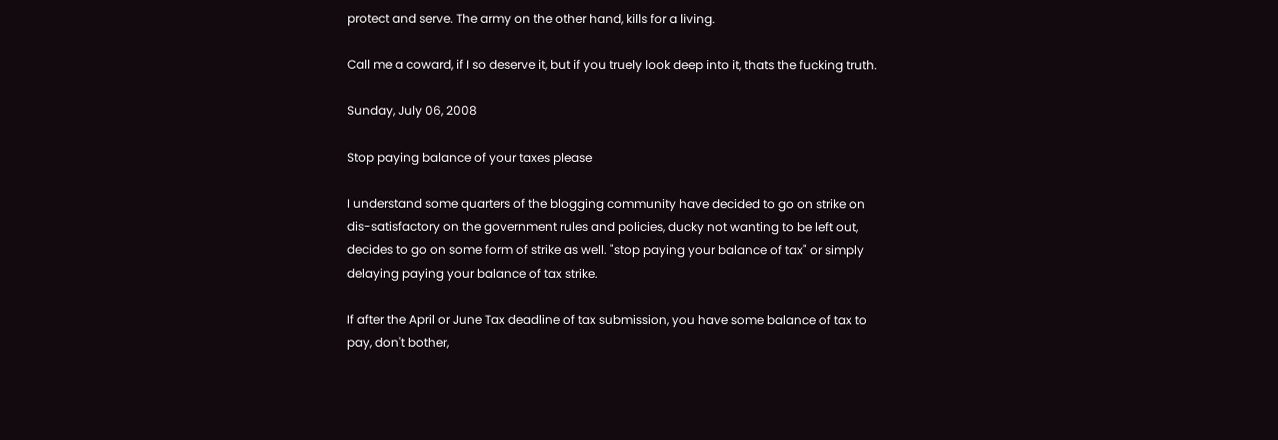protect and serve. The army on the other hand, kills for a living.

Call me a coward, if I so deserve it, but if you truely look deep into it, thats the fucking truth.

Sunday, July 06, 2008

Stop paying balance of your taxes please

I understand some quarters of the blogging community have decided to go on strike on dis-satisfactory on the government rules and policies, ducky not wanting to be left out, decides to go on some form of strike as well. "stop paying your balance of tax" or simply delaying paying your balance of tax strike.

If after the April or June Tax deadline of tax submission, you have some balance of tax to pay, don't bother,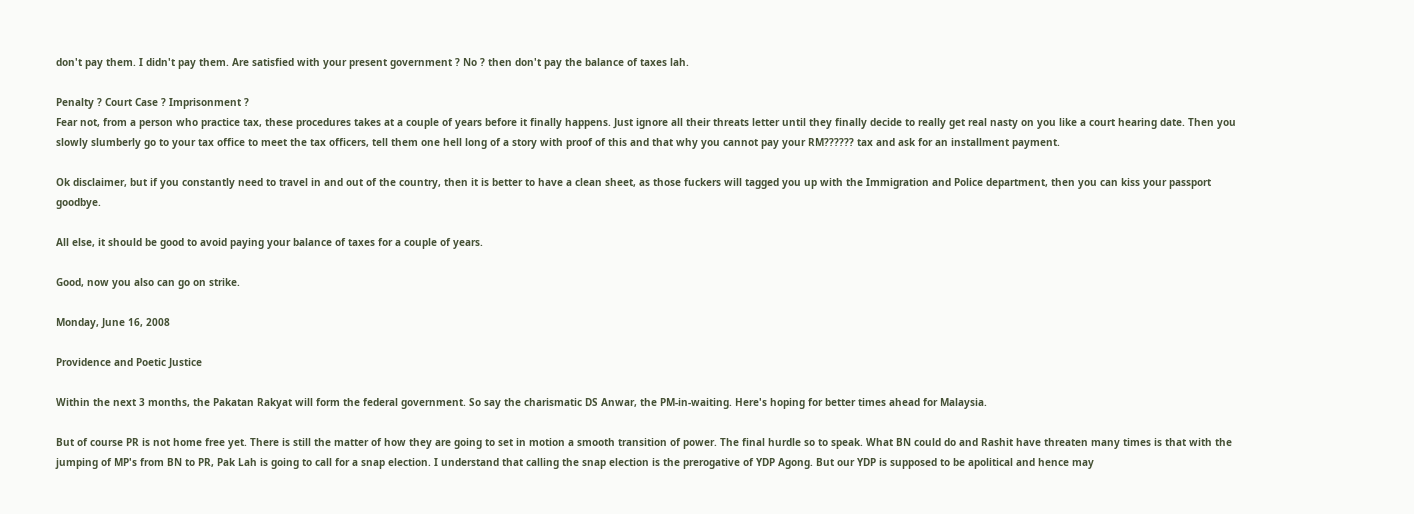don't pay them. I didn't pay them. Are satisfied with your present government ? No ? then don't pay the balance of taxes lah.

Penalty ? Court Case ? Imprisonment ?
Fear not, from a person who practice tax, these procedures takes at a couple of years before it finally happens. Just ignore all their threats letter until they finally decide to really get real nasty on you like a court hearing date. Then you slowly slumberly go to your tax office to meet the tax officers, tell them one hell long of a story with proof of this and that why you cannot pay your RM?????? tax and ask for an installment payment.

Ok disclaimer, but if you constantly need to travel in and out of the country, then it is better to have a clean sheet, as those fuckers will tagged you up with the Immigration and Police department, then you can kiss your passport goodbye.

All else, it should be good to avoid paying your balance of taxes for a couple of years.

Good, now you also can go on strike.

Monday, June 16, 2008

Providence and Poetic Justice

Within the next 3 months, the Pakatan Rakyat will form the federal government. So say the charismatic DS Anwar, the PM-in-waiting. Here's hoping for better times ahead for Malaysia.

But of course PR is not home free yet. There is still the matter of how they are going to set in motion a smooth transition of power. The final hurdle so to speak. What BN could do and Rashit have threaten many times is that with the jumping of MP's from BN to PR, Pak Lah is going to call for a snap election. I understand that calling the snap election is the prerogative of YDP Agong. But our YDP is supposed to be apolitical and hence may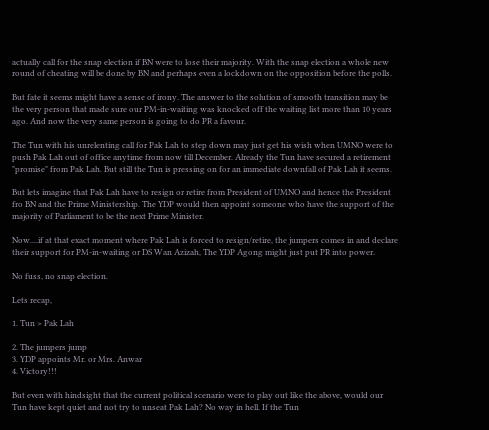actually call for the snap election if BN were to lose their majority. With the snap election a whole new round of cheating will be done by BN and perhaps even a lockdown on the opposition before the polls.

But fate it seems might have a sense of irony. The answer to the solution of smooth transition may be the very person that made sure our PM-in-waiting was knocked off the waiting list more than 10 years ago. And now the very same person is going to do PR a favour.

The Tun with his unrelenting call for Pak Lah to step down may just get his wish when UMNO were to push Pak Lah out of office anytime from now till December. Already the Tun have secured a retirement "promise" from Pak Lah. But still the Tun is pressing on for an immediate downfall of Pak Lah it seems.

But lets imagine that Pak Lah have to resign or retire from President of UMNO and hence the President fro BN and the Prime Ministership. The YDP would then appoint someone who have the support of the majority of Parliament to be the next Prime Minister.

Now....if at that exact moment where Pak Lah is forced to resign/retire, the jumpers comes in and declare their support for PM-in-waiting or DS Wan Azizah, The YDP Agong might just put PR into power.

No fuss, no snap election.

Lets recap,

1. Tun > Pak Lah

2. The jumpers jump
3. YDP appoints Mr. or Mrs. Anwar
4. Victory!!!

But even with hindsight that the current political scenario were to play out like the above, would our Tun have kept quiet and not try to unseat Pak Lah? No way in hell. If the Tun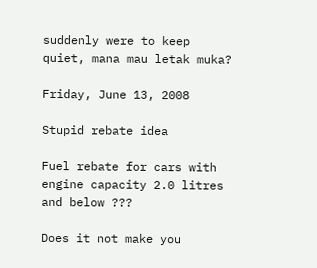suddenly were to keep quiet, mana mau letak muka?

Friday, June 13, 2008

Stupid rebate idea

Fuel rebate for cars with engine capacity 2.0 litres and below ???

Does it not make you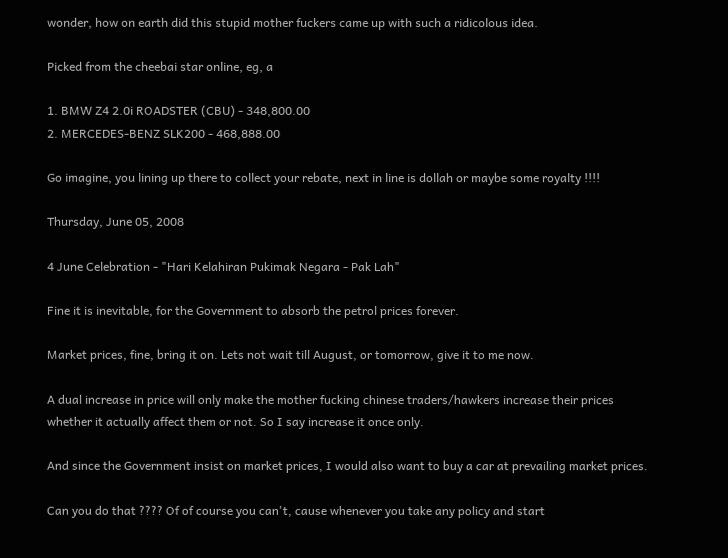wonder, how on earth did this stupid mother fuckers came up with such a ridicolous idea.

Picked from the cheebai star online, eg, a

1. BMW Z4 2.0i ROADSTER (CBU) - 348,800.00
2. MERCEDES-BENZ SLK200 - 468,888.00

Go imagine, you lining up there to collect your rebate, next in line is dollah or maybe some royalty !!!!

Thursday, June 05, 2008

4 June Celebration - "Hari Kelahiran Pukimak Negara - Pak Lah"

Fine it is inevitable, for the Government to absorb the petrol prices forever.

Market prices, fine, bring it on. Lets not wait till August, or tomorrow, give it to me now.

A dual increase in price will only make the mother fucking chinese traders/hawkers increase their prices whether it actually affect them or not. So I say increase it once only.

And since the Government insist on market prices, I would also want to buy a car at prevailing market prices.

Can you do that ???? Of of course you can't, cause whenever you take any policy and start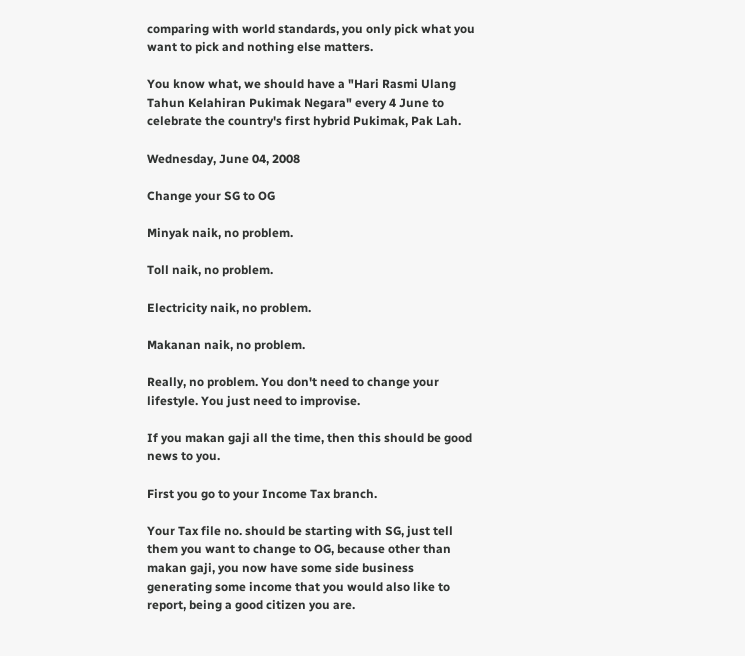comparing with world standards, you only pick what you want to pick and nothing else matters.

You know what, we should have a "Hari Rasmi Ulang Tahun Kelahiran Pukimak Negara" every 4 June to celebrate the country's first hybrid Pukimak, Pak Lah.

Wednesday, June 04, 2008

Change your SG to OG

Minyak naik, no problem.

Toll naik, no problem.

Electricity naik, no problem.

Makanan naik, no problem.

Really, no problem. You don't need to change your lifestyle. You just need to improvise.

If you makan gaji all the time, then this should be good news to you.

First you go to your Income Tax branch.

Your Tax file no. should be starting with SG, just tell them you want to change to OG, because other than makan gaji, you now have some side business generating some income that you would also like to report, being a good citizen you are.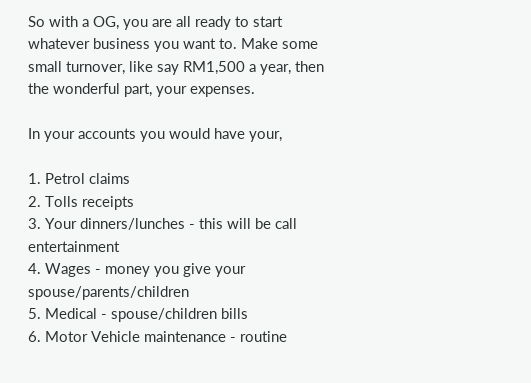So with a OG, you are all ready to start whatever business you want to. Make some small turnover, like say RM1,500 a year, then the wonderful part, your expenses.

In your accounts you would have your,

1. Petrol claims
2. Tolls receipts
3. Your dinners/lunches - this will be call entertainment
4. Wages - money you give your spouse/parents/children
5. Medical - spouse/children bills
6. Motor Vehicle maintenance - routine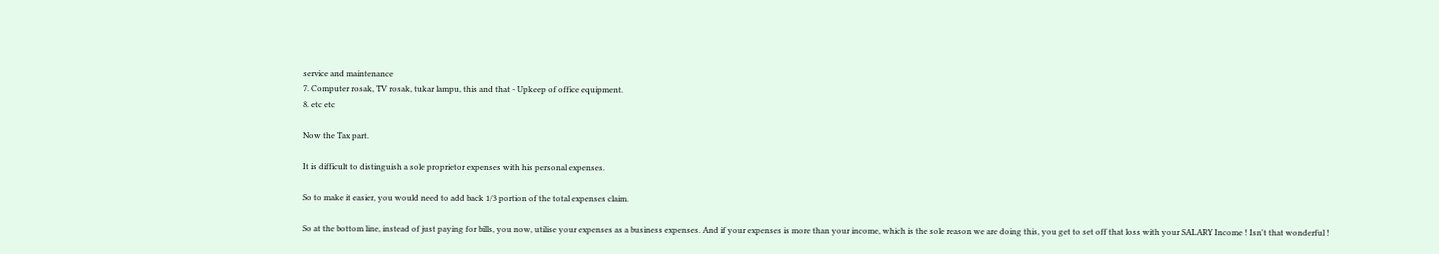service and maintenance
7. Computer rosak, TV rosak, tukar lampu, this and that - Upkeep of office equipment.
8. etc etc

Now the Tax part.

It is difficult to distinguish a sole proprietor expenses with his personal expenses.

So to make it easier, you would need to add back 1/3 portion of the total expenses claim.

So at the bottom line, instead of just paying for bills, you now, utilise your expenses as a business expenses. And if your expenses is more than your income, which is the sole reason we are doing this, you get to set off that loss with your SALARY Income ! Isn't that wonderful !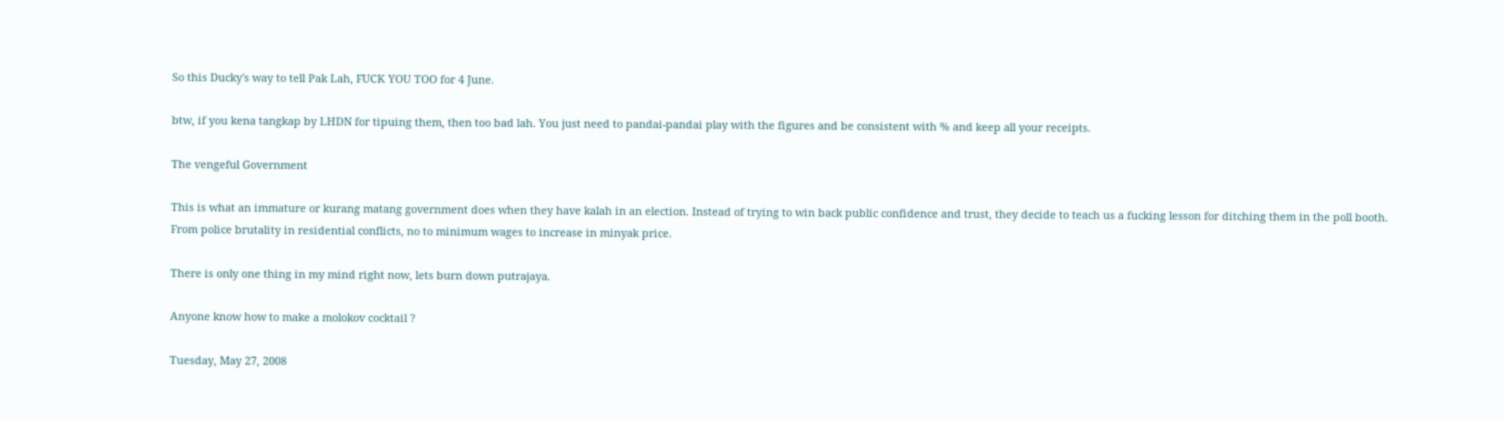So this Ducky's way to tell Pak Lah, FUCK YOU TOO for 4 June.

btw, if you kena tangkap by LHDN for tipuing them, then too bad lah. You just need to pandai-pandai play with the figures and be consistent with % and keep all your receipts.

The vengeful Government

This is what an immature or kurang matang government does when they have kalah in an election. Instead of trying to win back public confidence and trust, they decide to teach us a fucking lesson for ditching them in the poll booth. From police brutality in residential conflicts, no to minimum wages to increase in minyak price.

There is only one thing in my mind right now, lets burn down putrajaya.

Anyone know how to make a molokov cocktail ?

Tuesday, May 27, 2008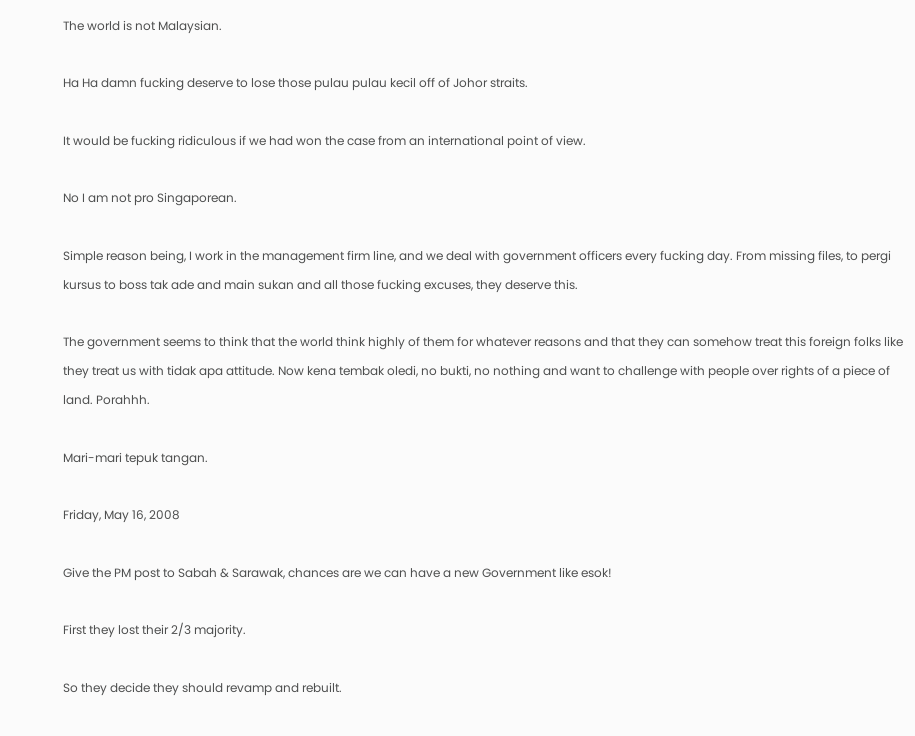The world is not Malaysian.

Ha Ha damn fucking deserve to lose those pulau pulau kecil off of Johor straits.

It would be fucking ridiculous if we had won the case from an international point of view.

No I am not pro Singaporean.

Simple reason being, I work in the management firm line, and we deal with government officers every fucking day. From missing files, to pergi kursus to boss tak ade and main sukan and all those fucking excuses, they deserve this.

The government seems to think that the world think highly of them for whatever reasons and that they can somehow treat this foreign folks like they treat us with tidak apa attitude. Now kena tembak oledi, no bukti, no nothing and want to challenge with people over rights of a piece of land. Porahhh.

Mari-mari tepuk tangan.

Friday, May 16, 2008

Give the PM post to Sabah & Sarawak, chances are we can have a new Government like esok!

First they lost their 2/3 majority.

So they decide they should revamp and rebuilt.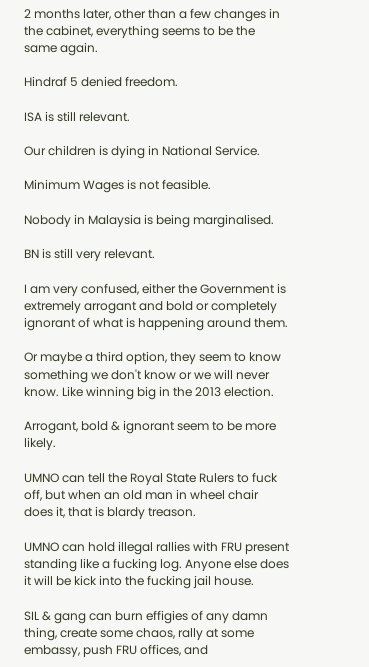2 months later, other than a few changes in the cabinet, everything seems to be the same again.

Hindraf 5 denied freedom.

ISA is still relevant.

Our children is dying in National Service.

Minimum Wages is not feasible.

Nobody in Malaysia is being marginalised.

BN is still very relevant.

I am very confused, either the Government is extremely arrogant and bold or completely ignorant of what is happening around them.

Or maybe a third option, they seem to know something we don't know or we will never know. Like winning big in the 2013 election.

Arrogant, bold & ignorant seem to be more likely.

UMNO can tell the Royal State Rulers to fuck off, but when an old man in wheel chair does it, that is blardy treason.

UMNO can hold illegal rallies with FRU present standing like a fucking log. Anyone else does it will be kick into the fucking jail house.

SIL & gang can burn effigies of any damn thing, create some chaos, rally at some embassy, push FRU offices, and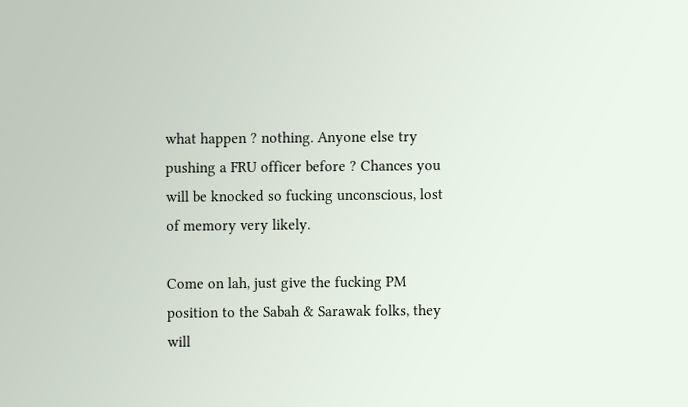what happen ? nothing. Anyone else try pushing a FRU officer before ? Chances you will be knocked so fucking unconscious, lost of memory very likely.

Come on lah, just give the fucking PM position to the Sabah & Sarawak folks, they will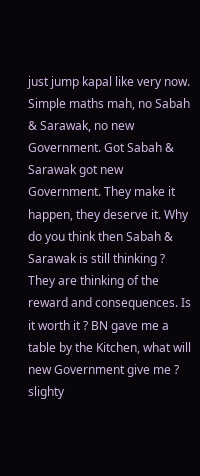just jump kapal like very now. Simple maths mah, no Sabah & Sarawak, no new Government. Got Sabah & Sarawak got new Government. They make it happen, they deserve it. Why do you think then Sabah & Sarawak is still thinking ? They are thinking of the reward and consequences. Is it worth it ? BN gave me a table by the Kitchen, what will new Government give me ? slighty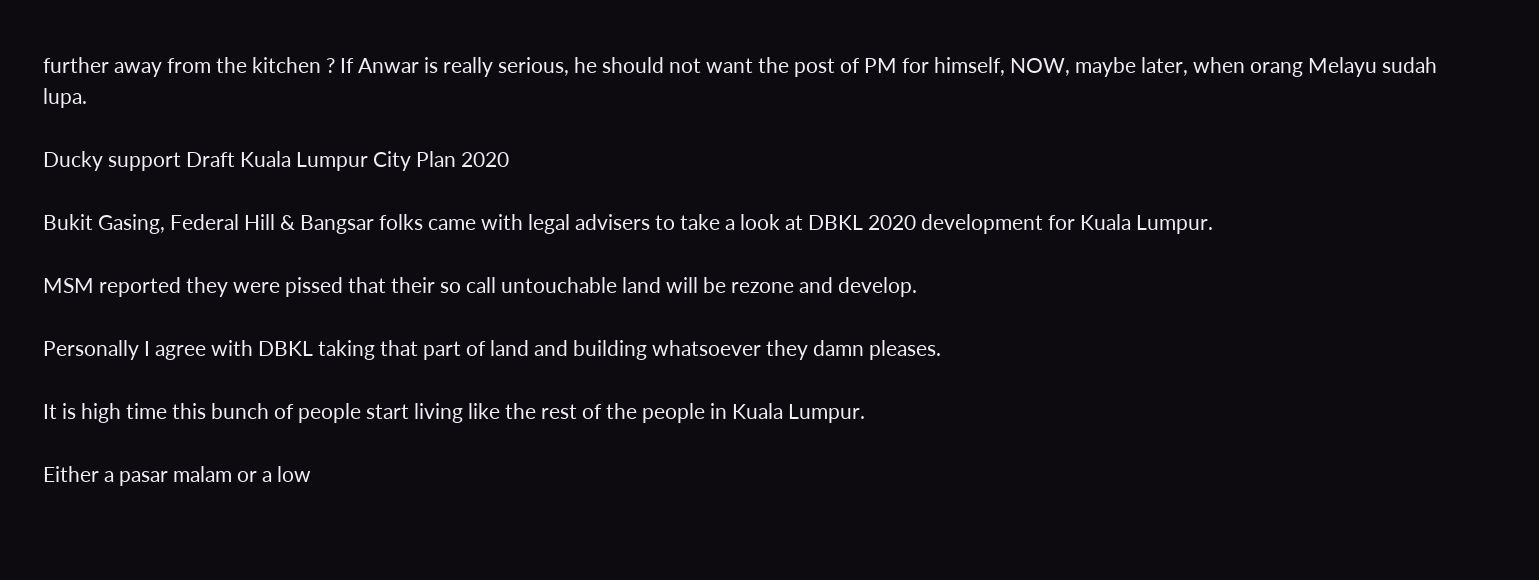further away from the kitchen ? If Anwar is really serious, he should not want the post of PM for himself, NOW, maybe later, when orang Melayu sudah lupa.

Ducky support Draft Kuala Lumpur City Plan 2020

Bukit Gasing, Federal Hill & Bangsar folks came with legal advisers to take a look at DBKL 2020 development for Kuala Lumpur.

MSM reported they were pissed that their so call untouchable land will be rezone and develop.

Personally I agree with DBKL taking that part of land and building whatsoever they damn pleases.

It is high time this bunch of people start living like the rest of the people in Kuala Lumpur.

Either a pasar malam or a low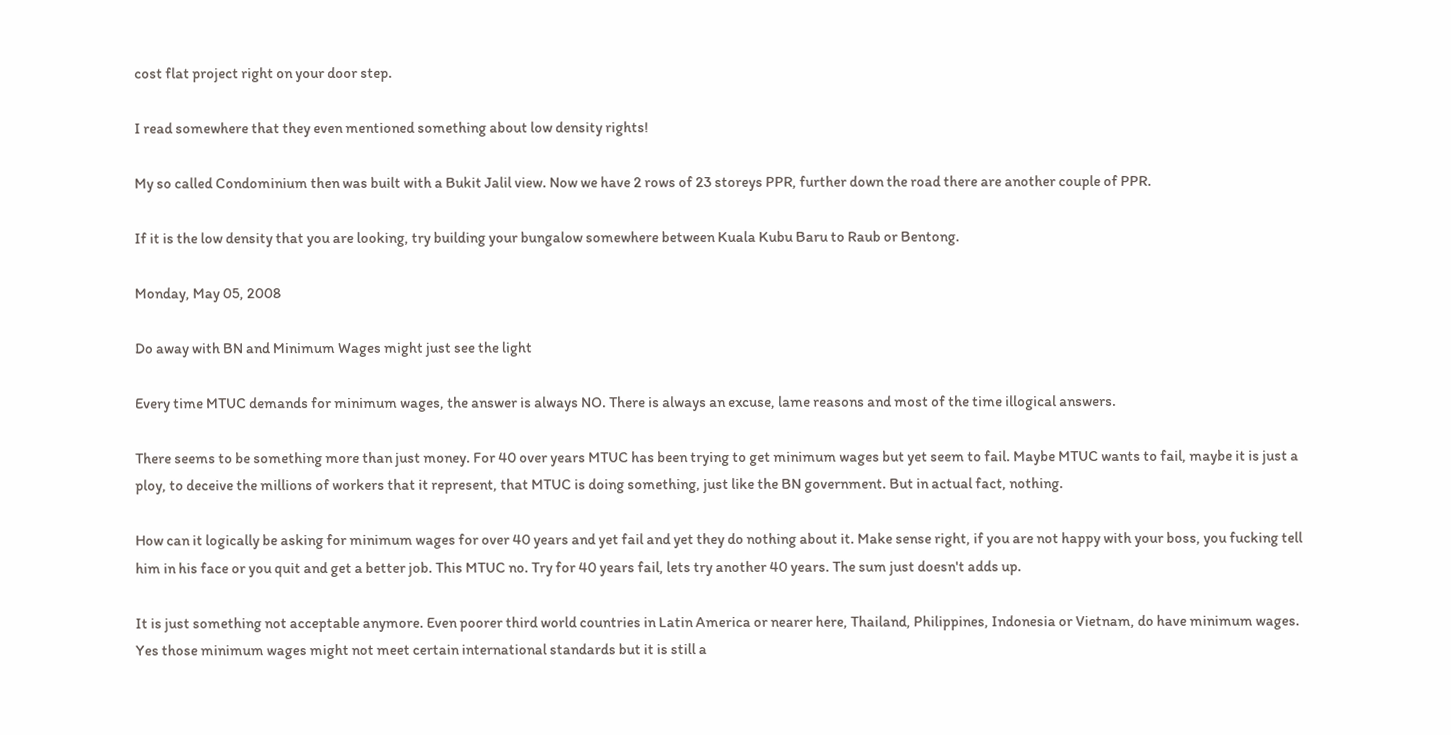cost flat project right on your door step.

I read somewhere that they even mentioned something about low density rights!

My so called Condominium then was built with a Bukit Jalil view. Now we have 2 rows of 23 storeys PPR, further down the road there are another couple of PPR.

If it is the low density that you are looking, try building your bungalow somewhere between Kuala Kubu Baru to Raub or Bentong.

Monday, May 05, 2008

Do away with BN and Minimum Wages might just see the light

Every time MTUC demands for minimum wages, the answer is always NO. There is always an excuse, lame reasons and most of the time illogical answers.

There seems to be something more than just money. For 40 over years MTUC has been trying to get minimum wages but yet seem to fail. Maybe MTUC wants to fail, maybe it is just a ploy, to deceive the millions of workers that it represent, that MTUC is doing something, just like the BN government. But in actual fact, nothing.

How can it logically be asking for minimum wages for over 40 years and yet fail and yet they do nothing about it. Make sense right, if you are not happy with your boss, you fucking tell him in his face or you quit and get a better job. This MTUC no. Try for 40 years fail, lets try another 40 years. The sum just doesn't adds up.

It is just something not acceptable anymore. Even poorer third world countries in Latin America or nearer here, Thailand, Philippines, Indonesia or Vietnam, do have minimum wages. Yes those minimum wages might not meet certain international standards but it is still a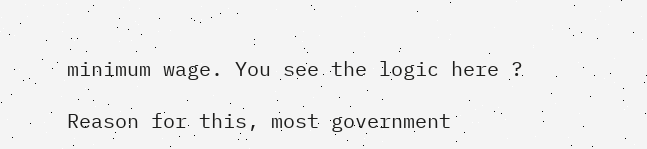minimum wage. You see the logic here ?

Reason for this, most government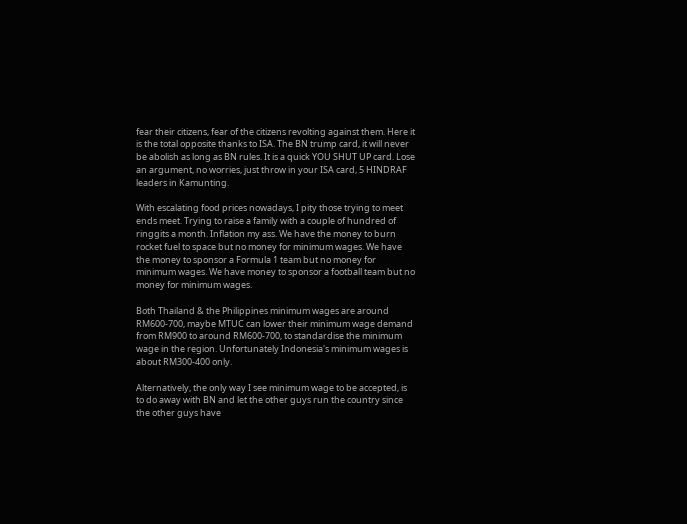fear their citizens, fear of the citizens revolting against them. Here it is the total opposite thanks to ISA. The BN trump card, it will never be abolish as long as BN rules. It is a quick YOU SHUT UP card. Lose an argument, no worries, just throw in your ISA card, 5 HINDRAF leaders in Kamunting.

With escalating food prices nowadays, I pity those trying to meet ends meet. Trying to raise a family with a couple of hundred of ringgits a month. Inflation my ass. We have the money to burn rocket fuel to space but no money for minimum wages. We have the money to sponsor a Formula 1 team but no money for minimum wages. We have money to sponsor a football team but no money for minimum wages.

Both Thailand & the Philippines minimum wages are around RM600-700, maybe MTUC can lower their minimum wage demand from RM900 to around RM600-700, to standardise the minimum wage in the region. Unfortunately Indonesia's minimum wages is about RM300-400 only.

Alternatively, the only way I see minimum wage to be accepted, is to do away with BN and let the other guys run the country since the other guys have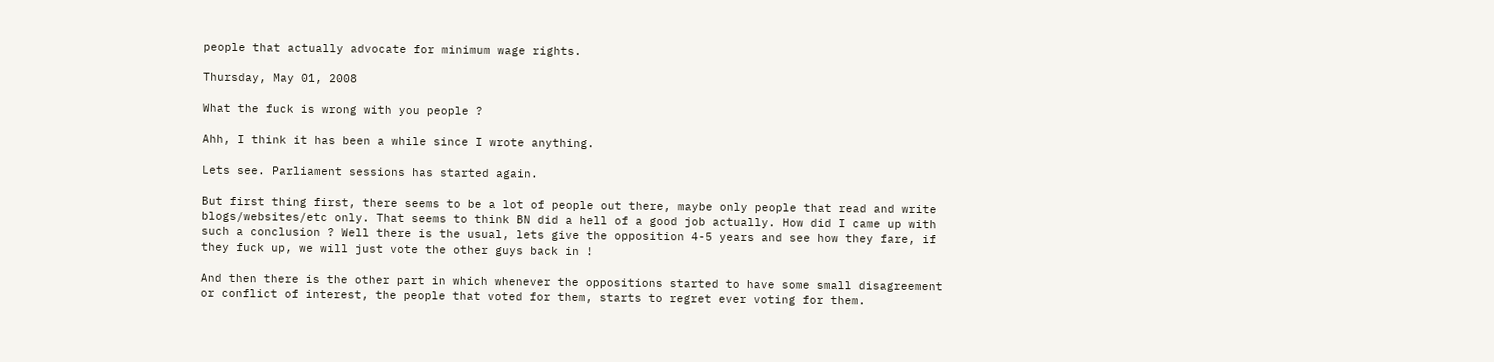people that actually advocate for minimum wage rights.

Thursday, May 01, 2008

What the fuck is wrong with you people ?

Ahh, I think it has been a while since I wrote anything.

Lets see. Parliament sessions has started again.

But first thing first, there seems to be a lot of people out there, maybe only people that read and write blogs/websites/etc only. That seems to think BN did a hell of a good job actually. How did I came up with such a conclusion ? Well there is the usual, lets give the opposition 4-5 years and see how they fare, if they fuck up, we will just vote the other guys back in !

And then there is the other part in which whenever the oppositions started to have some small disagreement or conflict of interest, the people that voted for them, starts to regret ever voting for them.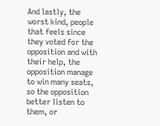And lastly, the worst kind, people that feels since they voted for the opposition and with their help, the opposition manage to win many seats, so the opposition better listen to them, or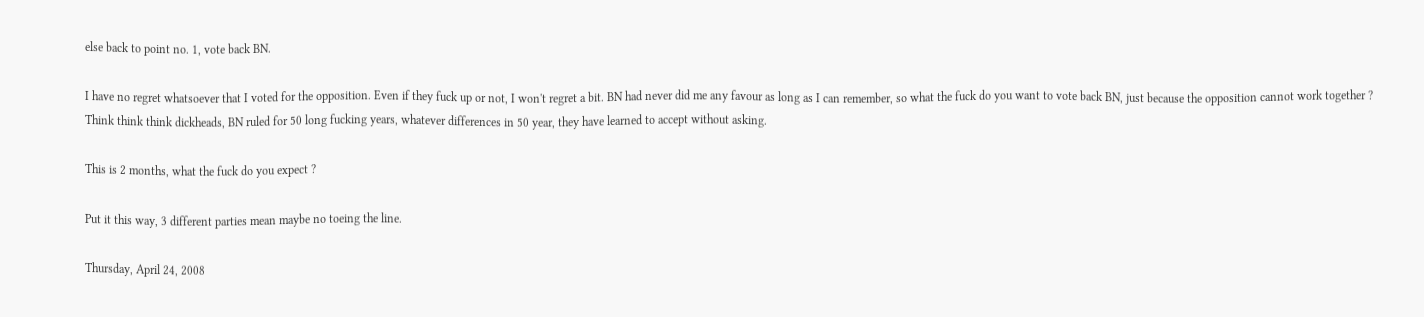else back to point no. 1, vote back BN.

I have no regret whatsoever that I voted for the opposition. Even if they fuck up or not, I won't regret a bit. BN had never did me any favour as long as I can remember, so what the fuck do you want to vote back BN, just because the opposition cannot work together ? Think think think dickheads, BN ruled for 50 long fucking years, whatever differences in 50 year, they have learned to accept without asking.

This is 2 months, what the fuck do you expect ?

Put it this way, 3 different parties mean maybe no toeing the line.

Thursday, April 24, 2008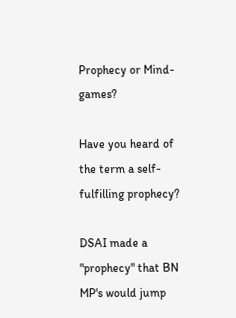Prophecy or Mind-games?

Have you heard of the term a self-fulfilling prophecy?

DSAI made a "prophecy" that BN MP's would jump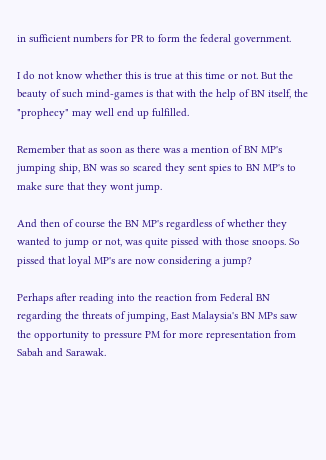in sufficient numbers for PR to form the federal government.

I do not know whether this is true at this time or not. But the beauty of such mind-games is that with the help of BN itself, the "prophecy" may well end up fulfilled.

Remember that as soon as there was a mention of BN MP's jumping ship, BN was so scared they sent spies to BN MP's to make sure that they wont jump.

And then of course the BN MP's regardless of whether they wanted to jump or not, was quite pissed with those snoops. So pissed that loyal MP's are now considering a jump?

Perhaps after reading into the reaction from Federal BN regarding the threats of jumping, East Malaysia's BN MPs saw the opportunity to pressure PM for more representation from Sabah and Sarawak.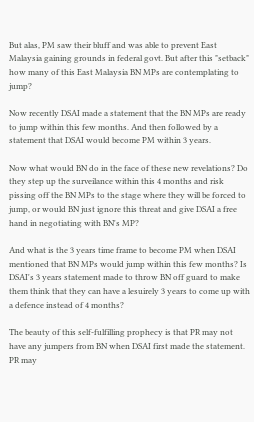But alas, PM saw their bluff and was able to prevent East Malaysia gaining grounds in federal govt. But after this "setback" how many of this East Malaysia BN MPs are contemplating to jump?

Now recently DSAI made a statement that the BN MPs are ready to jump within this few months. And then followed by a statement that DSAI would become PM within 3 years.

Now what would BN do in the face of these new revelations? Do they step up the surveilance within this 4 months and risk pissing off the BN MPs to the stage where they will be forced to jump, or would BN just ignore this threat and give DSAI a free hand in negotiating with BN's MP?

And what is the 3 years time frame to become PM when DSAI mentioned that BN MPs would jump within this few months? Is DSAI's 3 years statement made to throw BN off guard to make them think that they can have a lesuirely 3 years to come up with a defence instead of 4 months?

The beauty of this self-fulfilling prophecy is that PR may not have any jumpers from BN when DSAI first made the statement. PR may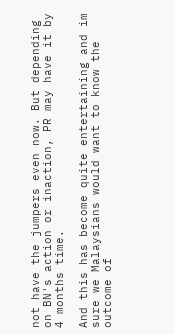not have the jumpers even now. But depending on BN's action or inaction, PR may have it by 4 months time.

And this has become quite entertaining and im sure we Malaysians would want to know the outcome of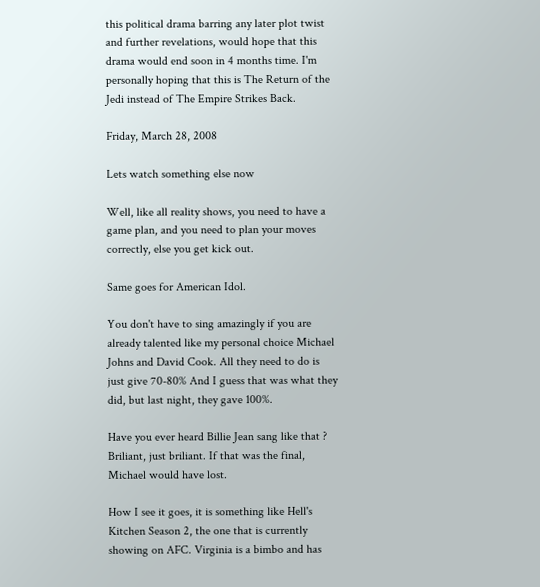this political drama barring any later plot twist and further revelations, would hope that this drama would end soon in 4 months time. I'm personally hoping that this is The Return of the Jedi instead of The Empire Strikes Back.

Friday, March 28, 2008

Lets watch something else now

Well, like all reality shows, you need to have a game plan, and you need to plan your moves correctly, else you get kick out.

Same goes for American Idol.

You don't have to sing amazingly if you are already talented like my personal choice Michael Johns and David Cook. All they need to do is just give 70-80% And I guess that was what they did, but last night, they gave 100%.

Have you ever heard Billie Jean sang like that ? Briliant, just briliant. If that was the final, Michael would have lost.

How I see it goes, it is something like Hell's Kitchen Season 2, the one that is currently showing on AFC. Virginia is a bimbo and has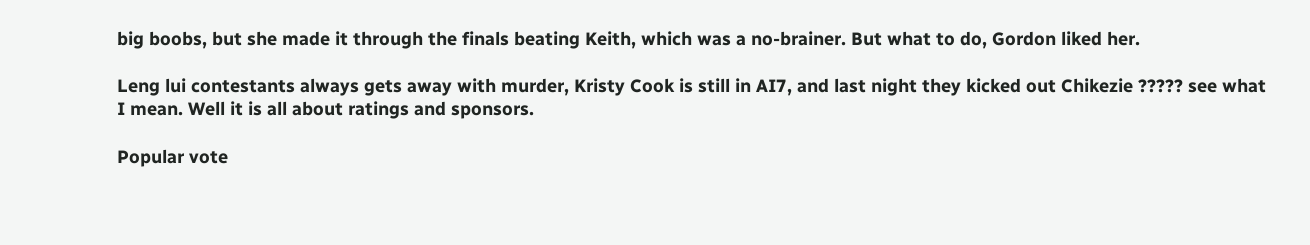big boobs, but she made it through the finals beating Keith, which was a no-brainer. But what to do, Gordon liked her.

Leng lui contestants always gets away with murder, Kristy Cook is still in AI7, and last night they kicked out Chikezie ????? see what I mean. Well it is all about ratings and sponsors.

Popular vote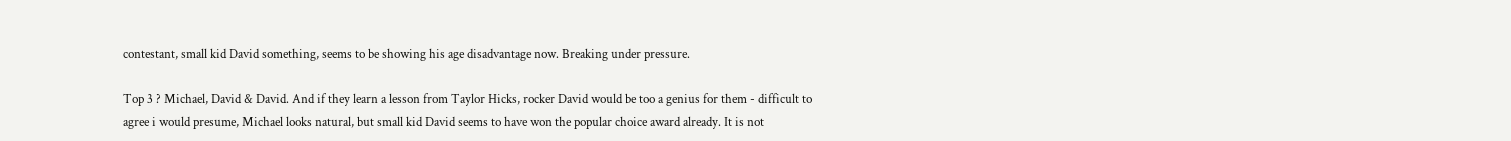contestant, small kid David something, seems to be showing his age disadvantage now. Breaking under pressure.

Top 3 ? Michael, David & David. And if they learn a lesson from Taylor Hicks, rocker David would be too a genius for them - difficult to agree i would presume, Michael looks natural, but small kid David seems to have won the popular choice award already. It is not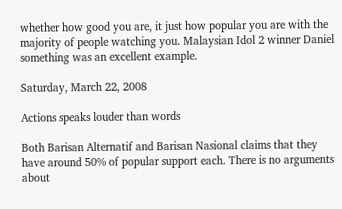whether how good you are, it just how popular you are with the majority of people watching you. Malaysian Idol 2 winner Daniel something was an excellent example.

Saturday, March 22, 2008

Actions speaks louder than words

Both Barisan Alternatif and Barisan Nasional claims that they have around 50% of popular support each. There is no arguments about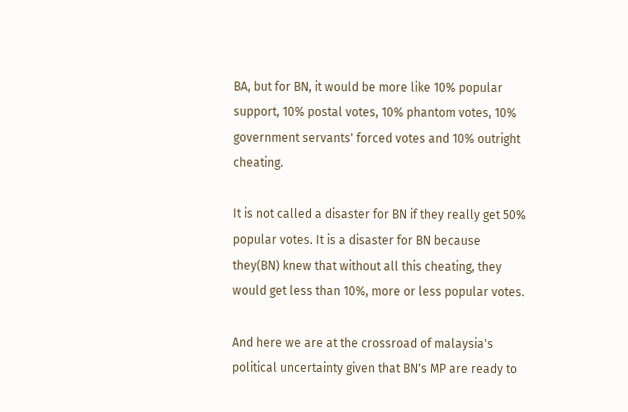BA, but for BN, it would be more like 10% popular support, 10% postal votes, 10% phantom votes, 10% government servants' forced votes and 10% outright cheating.

It is not called a disaster for BN if they really get 50% popular votes. It is a disaster for BN because they(BN) knew that without all this cheating, they would get less than 10%, more or less popular votes.

And here we are at the crossroad of malaysia's political uncertainty given that BN's MP are ready to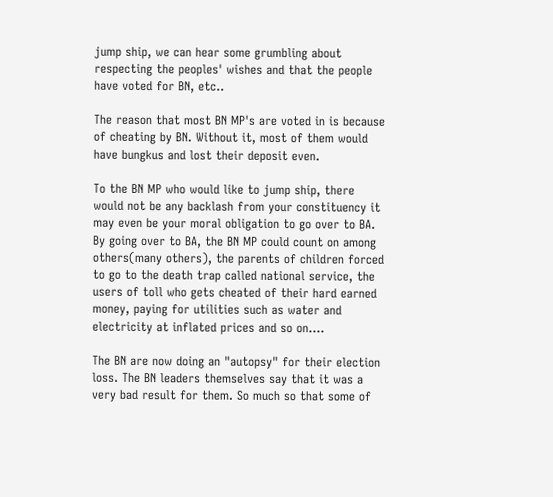jump ship, we can hear some grumbling about respecting the peoples' wishes and that the people have voted for BN, etc..

The reason that most BN MP's are voted in is because of cheating by BN. Without it, most of them would have bungkus and lost their deposit even.

To the BN MP who would like to jump ship, there would not be any backlash from your constituency it may even be your moral obligation to go over to BA. By going over to BA, the BN MP could count on among others(many others), the parents of children forced to go to the death trap called national service, the users of toll who gets cheated of their hard earned money, paying for utilities such as water and electricity at inflated prices and so on....

The BN are now doing an "autopsy" for their election loss. The BN leaders themselves say that it was a very bad result for them. So much so that some of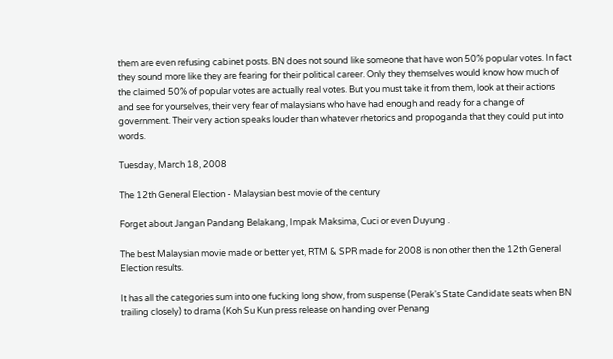them are even refusing cabinet posts. BN does not sound like someone that have won 50% popular votes. In fact they sound more like they are fearing for their political career. Only they themselves would know how much of the claimed 50% of popular votes are actually real votes. But you must take it from them, look at their actions and see for yourselves, their very fear of malaysians who have had enough and ready for a change of government. Their very action speaks louder than whatever rhetorics and propoganda that they could put into words.

Tuesday, March 18, 2008

The 12th General Election - Malaysian best movie of the century

Forget about Jangan Pandang Belakang, Impak Maksima, Cuci or even Duyung .

The best Malaysian movie made or better yet, RTM & SPR made for 2008 is non other then the 12th General Election results.

It has all the categories sum into one fucking long show, from suspense (Perak's State Candidate seats when BN trailing closely) to drama (Koh Su Kun press release on handing over Penang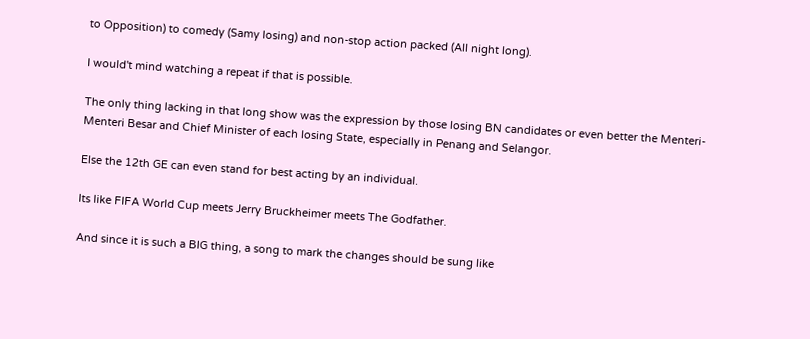to Opposition) to comedy (Samy losing) and non-stop action packed (All night long).

I would't mind watching a repeat if that is possible.

The only thing lacking in that long show was the expression by those losing BN candidates or even better the Menteri-Menteri Besar and Chief Minister of each losing State, especially in Penang and Selangor.

Else the 12th GE can even stand for best acting by an individual.

Its like FIFA World Cup meets Jerry Bruckheimer meets The Godfather.

And since it is such a BIG thing, a song to mark the changes should be sung like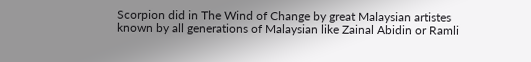Scorpion did in The Wind of Change by great Malaysian artistes known by all generations of Malaysian like Zainal Abidin or Ramli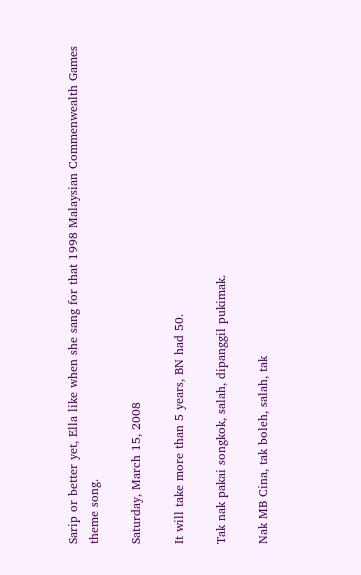Sarip or better yet, Ella like when she sang for that 1998 Malaysian Commenwealth Games theme song.

Saturday, March 15, 2008

It will take more than 5 years, BN had 50.

Tak nak pakai songkok, salah, dipanggil pukimak.

Nak MB Cina, tak boleh, salah, tak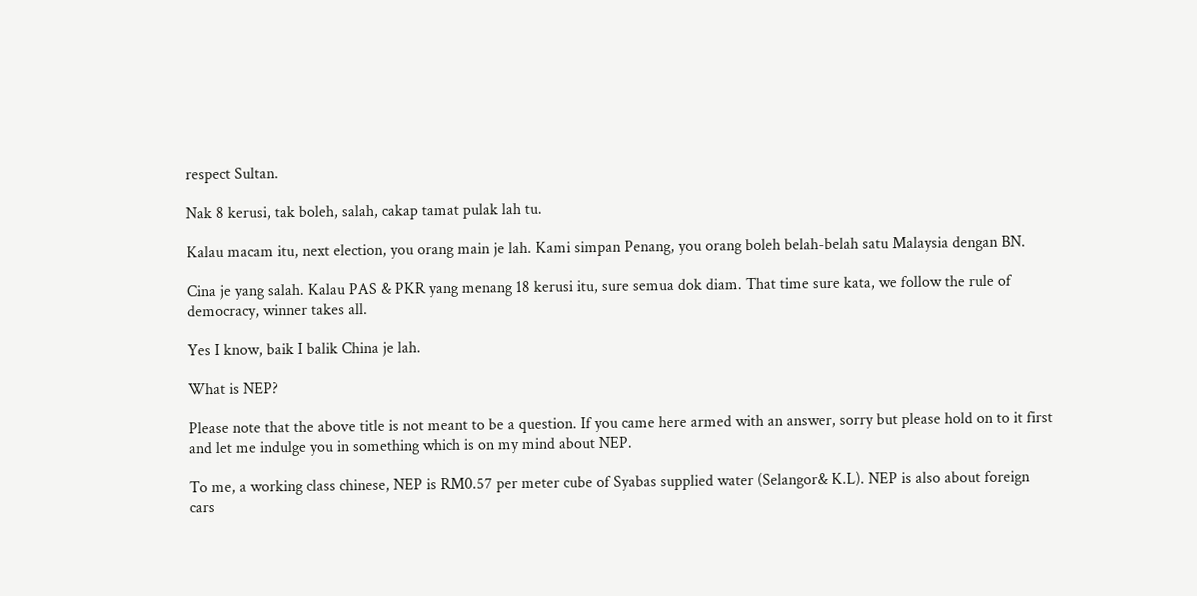respect Sultan.

Nak 8 kerusi, tak boleh, salah, cakap tamat pulak lah tu.

Kalau macam itu, next election, you orang main je lah. Kami simpan Penang, you orang boleh belah-belah satu Malaysia dengan BN.

Cina je yang salah. Kalau PAS & PKR yang menang 18 kerusi itu, sure semua dok diam. That time sure kata, we follow the rule of democracy, winner takes all.

Yes I know, baik I balik China je lah.

What is NEP?

Please note that the above title is not meant to be a question. If you came here armed with an answer, sorry but please hold on to it first and let me indulge you in something which is on my mind about NEP.

To me, a working class chinese, NEP is RM0.57 per meter cube of Syabas supplied water (Selangor& K.L). NEP is also about foreign cars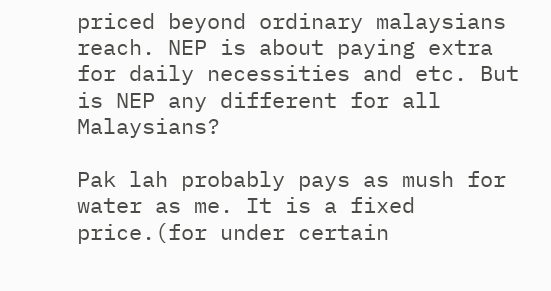priced beyond ordinary malaysians reach. NEP is about paying extra for daily necessities and etc. But is NEP any different for all Malaysians?

Pak lah probably pays as mush for water as me. It is a fixed price.(for under certain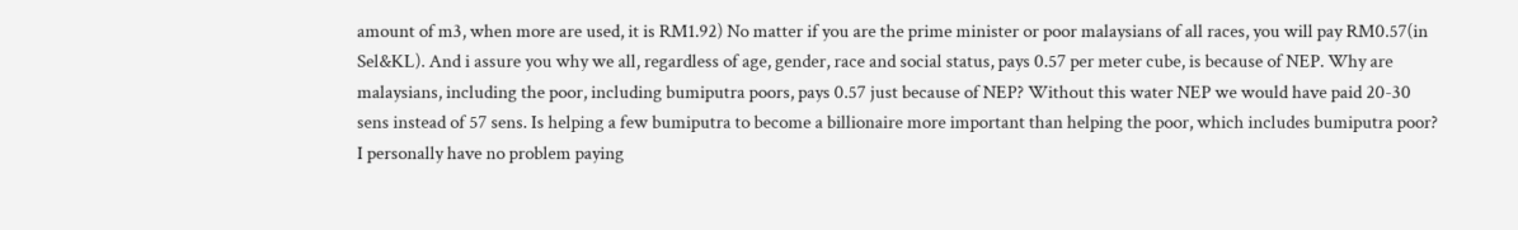amount of m3, when more are used, it is RM1.92) No matter if you are the prime minister or poor malaysians of all races, you will pay RM0.57(in Sel&KL). And i assure you why we all, regardless of age, gender, race and social status, pays 0.57 per meter cube, is because of NEP. Why are malaysians, including the poor, including bumiputra poors, pays 0.57 just because of NEP? Without this water NEP we would have paid 20-30 sens instead of 57 sens. Is helping a few bumiputra to become a billionaire more important than helping the poor, which includes bumiputra poor? I personally have no problem paying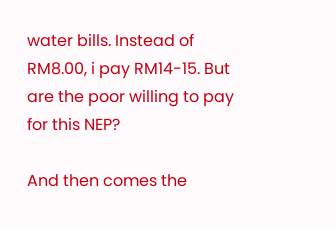water bills. Instead of RM8.00, i pay RM14-15. But are the poor willing to pay for this NEP?

And then comes the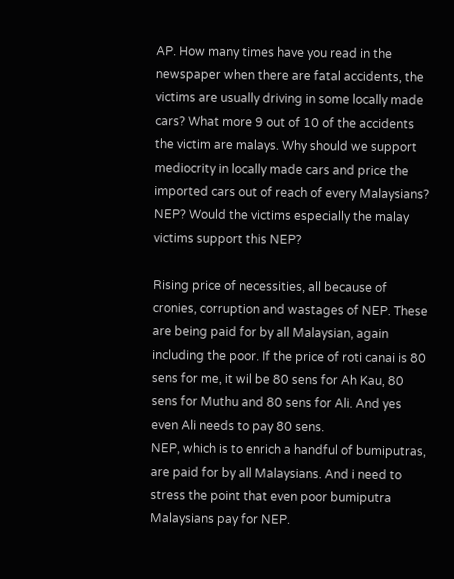AP. How many times have you read in the newspaper when there are fatal accidents, the victims are usually driving in some locally made cars? What more 9 out of 10 of the accidents the victim are malays. Why should we support mediocrity in locally made cars and price the imported cars out of reach of every Malaysians? NEP? Would the victims especially the malay victims support this NEP?

Rising price of necessities, all because of cronies, corruption and wastages of NEP. These are being paid for by all Malaysian, again including the poor. If the price of roti canai is 80 sens for me, it wil be 80 sens for Ah Kau, 80 sens for Muthu and 80 sens for Ali. And yes even Ali needs to pay 80 sens.
NEP, which is to enrich a handful of bumiputras, are paid for by all Malaysians. And i need to stress the point that even poor bumiputra Malaysians pay for NEP.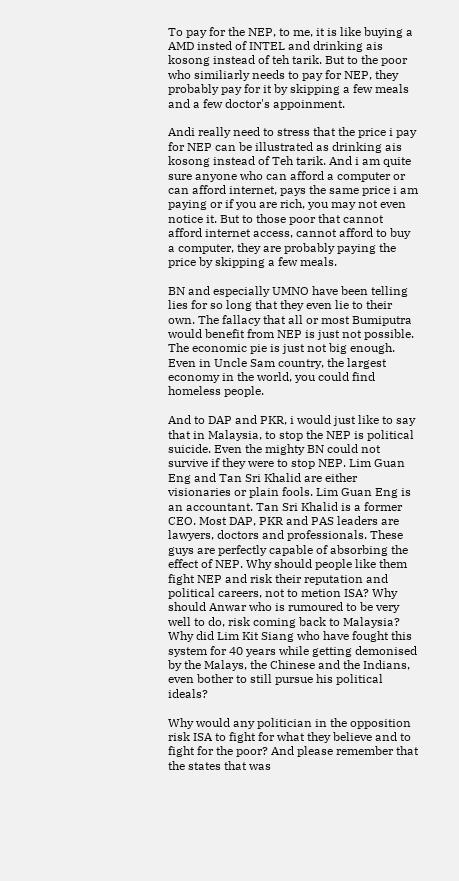To pay for the NEP, to me, it is like buying a AMD insted of INTEL and drinking ais kosong instead of teh tarik. But to the poor who similiarly needs to pay for NEP, they probably pay for it by skipping a few meals and a few doctor's appoinment.

Andi really need to stress that the price i pay for NEP can be illustrated as drinking ais kosong instead of Teh tarik. And i am quite sure anyone who can afford a computer or can afford internet, pays the same price i am paying or if you are rich, you may not even notice it. But to those poor that cannot afford internet access, cannot afford to buy a computer, they are probably paying the price by skipping a few meals.

BN and especially UMNO have been telling lies for so long that they even lie to their own. The fallacy that all or most Bumiputra would benefit from NEP is just not possible. The economic pie is just not big enough. Even in Uncle Sam country, the largest economy in the world, you could find homeless people.

And to DAP and PKR, i would just like to say that in Malaysia, to stop the NEP is political suicide. Even the mighty BN could not survive if they were to stop NEP. Lim Guan Eng and Tan Sri Khalid are either visionaries or plain fools. Lim Guan Eng is an accountant. Tan Sri Khalid is a former CEO. Most DAP, PKR and PAS leaders are lawyers, doctors and professionals. These guys are perfectly capable of absorbing the effect of NEP. Why should people like them fight NEP and risk their reputation and political careers, not to metion ISA? Why should Anwar who is rumoured to be very well to do, risk coming back to Malaysia? Why did Lim Kit Siang who have fought this system for 40 years while getting demonised by the Malays, the Chinese and the Indians, even bother to still pursue his political ideals?

Why would any politician in the opposition risk ISA to fight for what they believe and to fight for the poor? And please remember that the states that was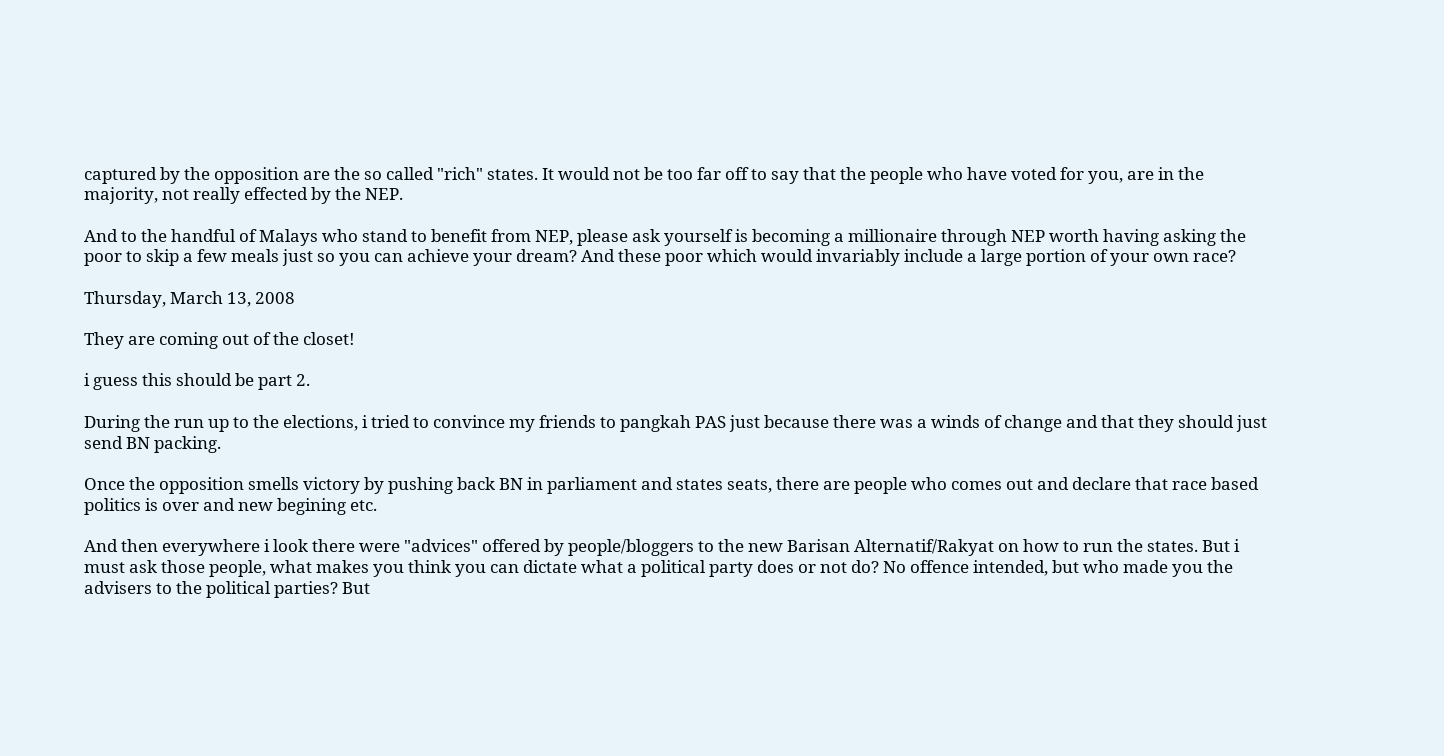captured by the opposition are the so called "rich" states. It would not be too far off to say that the people who have voted for you, are in the majority, not really effected by the NEP.

And to the handful of Malays who stand to benefit from NEP, please ask yourself is becoming a millionaire through NEP worth having asking the poor to skip a few meals just so you can achieve your dream? And these poor which would invariably include a large portion of your own race?

Thursday, March 13, 2008

They are coming out of the closet!

i guess this should be part 2.

During the run up to the elections, i tried to convince my friends to pangkah PAS just because there was a winds of change and that they should just send BN packing.

Once the opposition smells victory by pushing back BN in parliament and states seats, there are people who comes out and declare that race based politics is over and new begining etc.

And then everywhere i look there were "advices" offered by people/bloggers to the new Barisan Alternatif/Rakyat on how to run the states. But i must ask those people, what makes you think you can dictate what a political party does or not do? No offence intended, but who made you the advisers to the political parties? But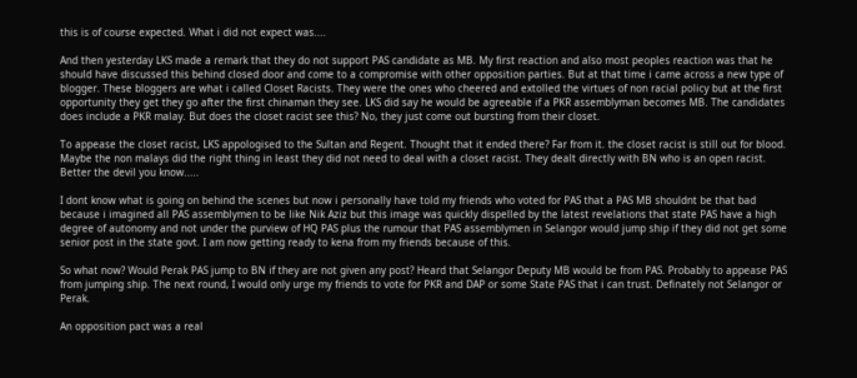this is of course expected. What i did not expect was....

And then yesterday LKS made a remark that they do not support PAS candidate as MB. My first reaction and also most peoples reaction was that he should have discussed this behind closed door and come to a compromise with other opposition parties. But at that time i came across a new type of blogger. These bloggers are what i called Closet Racists. They were the ones who cheered and extolled the virtues of non racial policy but at the first opportunity they get they go after the first chinaman they see. LKS did say he would be agreeable if a PKR assemblyman becomes MB. The candidates does include a PKR malay. But does the closet racist see this? No, they just come out bursting from their closet.

To appease the closet racist, LKS appologised to the Sultan and Regent. Thought that it ended there? Far from it. the closet racist is still out for blood. Maybe the non malays did the right thing in least they did not need to deal with a closet racist. They dealt directly with BN who is an open racist. Better the devil you know.....

I dont know what is going on behind the scenes but now i personally have told my friends who voted for PAS that a PAS MB shouldnt be that bad because i imagined all PAS assemblymen to be like Nik Aziz but this image was quickly dispelled by the latest revelations that state PAS have a high degree of autonomy and not under the purview of HQ PAS plus the rumour that PAS assemblymen in Selangor would jump ship if they did not get some senior post in the state govt. I am now getting ready to kena from my friends because of this.

So what now? Would Perak PAS jump to BN if they are not given any post? Heard that Selangor Deputy MB would be from PAS. Probably to appease PAS from jumping ship. The next round, I would only urge my friends to vote for PKR and DAP or some State PAS that i can trust. Definately not Selangor or Perak.

An opposition pact was a real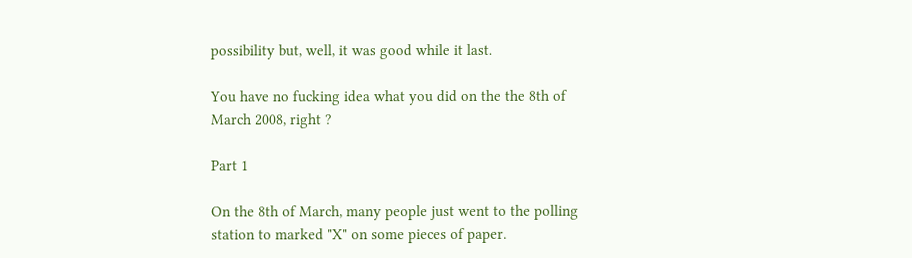possibility but, well, it was good while it last.

You have no fucking idea what you did on the the 8th of March 2008, right ?

Part 1

On the 8th of March, many people just went to the polling station to marked "X" on some pieces of paper.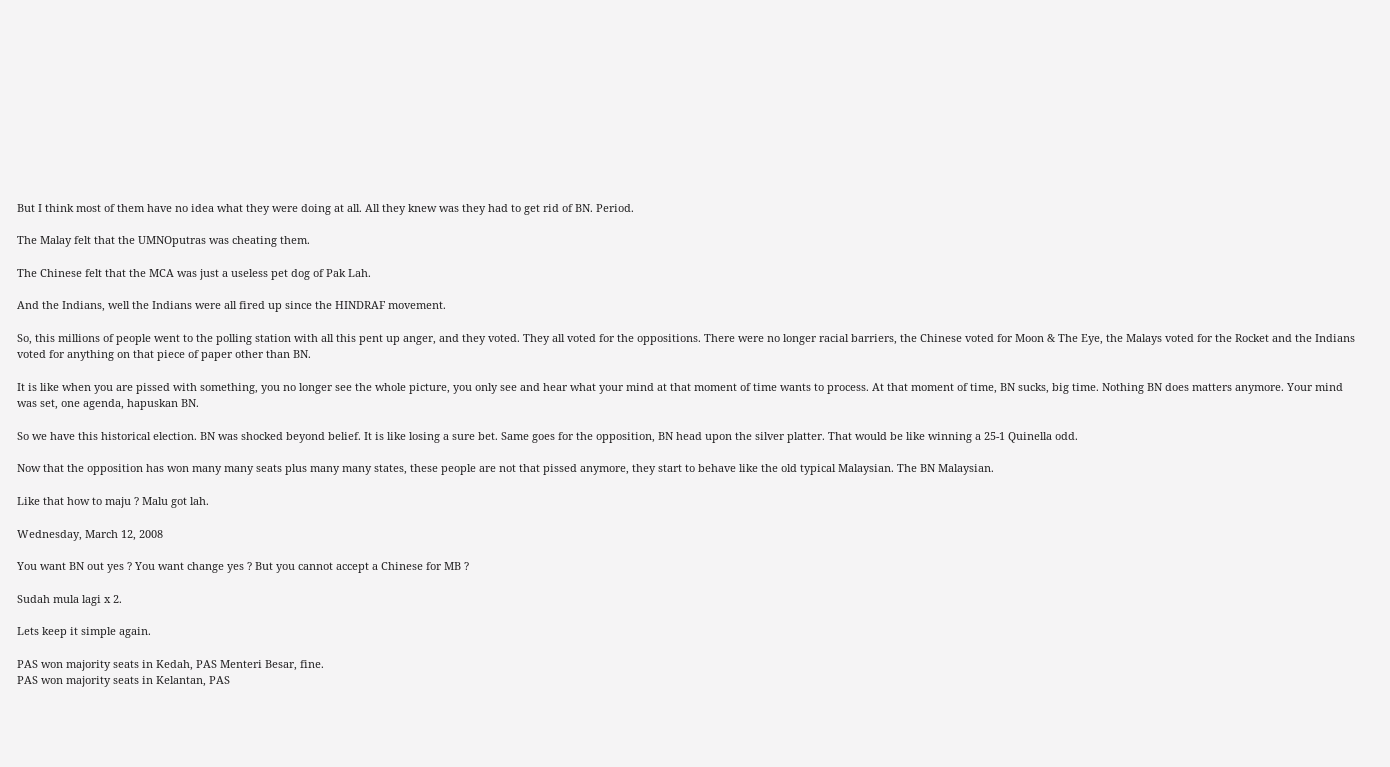But I think most of them have no idea what they were doing at all. All they knew was they had to get rid of BN. Period.

The Malay felt that the UMNOputras was cheating them.

The Chinese felt that the MCA was just a useless pet dog of Pak Lah.

And the Indians, well the Indians were all fired up since the HINDRAF movement.

So, this millions of people went to the polling station with all this pent up anger, and they voted. They all voted for the oppositions. There were no longer racial barriers, the Chinese voted for Moon & The Eye, the Malays voted for the Rocket and the Indians voted for anything on that piece of paper other than BN.

It is like when you are pissed with something, you no longer see the whole picture, you only see and hear what your mind at that moment of time wants to process. At that moment of time, BN sucks, big time. Nothing BN does matters anymore. Your mind was set, one agenda, hapuskan BN.

So we have this historical election. BN was shocked beyond belief. It is like losing a sure bet. Same goes for the opposition, BN head upon the silver platter. That would be like winning a 25-1 Quinella odd.

Now that the opposition has won many many seats plus many many states, these people are not that pissed anymore, they start to behave like the old typical Malaysian. The BN Malaysian.

Like that how to maju ? Malu got lah.

Wednesday, March 12, 2008

You want BN out yes ? You want change yes ? But you cannot accept a Chinese for MB ?

Sudah mula lagi x 2.

Lets keep it simple again.

PAS won majority seats in Kedah, PAS Menteri Besar, fine.
PAS won majority seats in Kelantan, PAS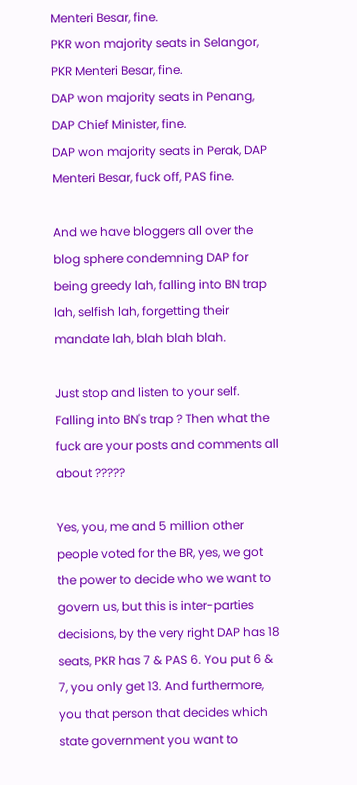Menteri Besar, fine.
PKR won majority seats in Selangor, PKR Menteri Besar, fine.
DAP won majority seats in Penang, DAP Chief Minister, fine.
DAP won majority seats in Perak, DAP Menteri Besar, fuck off, PAS fine.

And we have bloggers all over the blog sphere condemning DAP for being greedy lah, falling into BN trap lah, selfish lah, forgetting their mandate lah, blah blah blah.

Just stop and listen to your self. Falling into BN's trap ? Then what the fuck are your posts and comments all about ?????

Yes, you, me and 5 million other people voted for the BR, yes, we got the power to decide who we want to govern us, but this is inter-parties decisions, by the very right DAP has 18 seats, PKR has 7 & PAS 6. You put 6 & 7, you only get 13. And furthermore, you that person that decides which state government you want to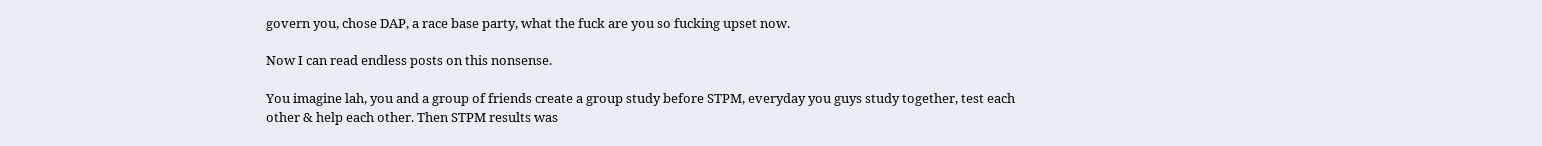govern you, chose DAP, a race base party, what the fuck are you so fucking upset now.

Now I can read endless posts on this nonsense.

You imagine lah, you and a group of friends create a group study before STPM, everyday you guys study together, test each other & help each other. Then STPM results was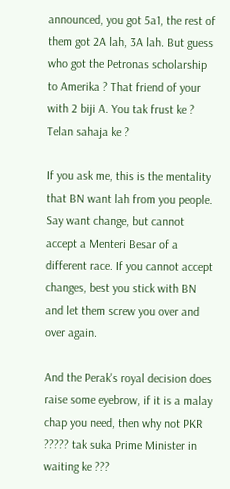announced, you got 5a1, the rest of them got 2A lah, 3A lah. But guess who got the Petronas scholarship to Amerika ? That friend of your with 2 biji A. You tak frust ke ? Telan sahaja ke ?

If you ask me, this is the mentality that BN want lah from you people. Say want change, but cannot accept a Menteri Besar of a different race. If you cannot accept changes, best you stick with BN and let them screw you over and over again.

And the Perak's royal decision does raise some eyebrow, if it is a malay chap you need, then why not PKR ????? tak suka Prime Minister in waiting ke ???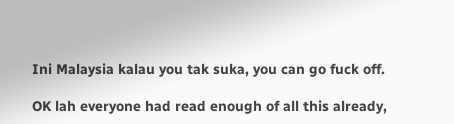Ini Malaysia kalau you tak suka, you can go fuck off.

OK lah everyone had read enough of all this already,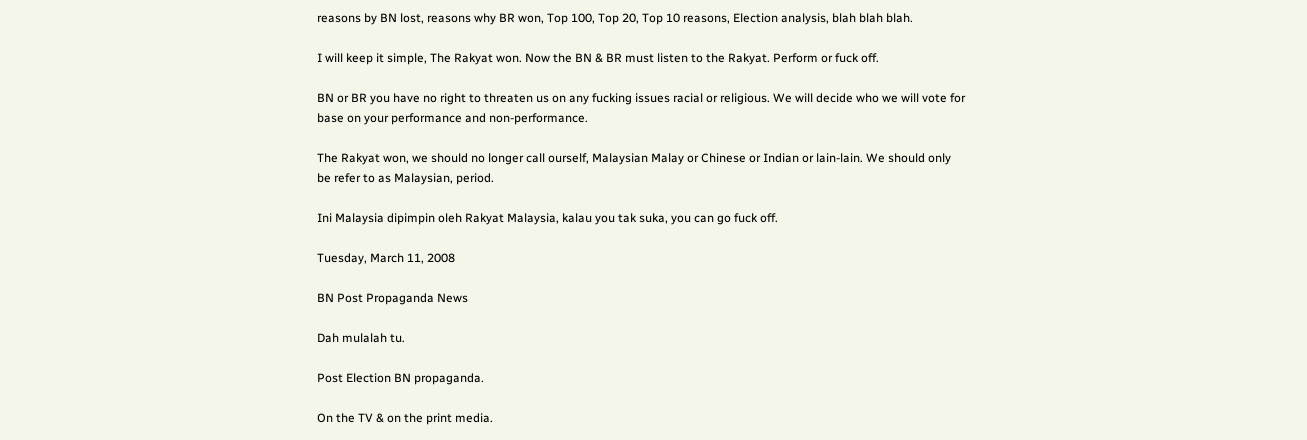reasons by BN lost, reasons why BR won, Top 100, Top 20, Top 10 reasons, Election analysis, blah blah blah.

I will keep it simple, The Rakyat won. Now the BN & BR must listen to the Rakyat. Perform or fuck off.

BN or BR you have no right to threaten us on any fucking issues racial or religious. We will decide who we will vote for base on your performance and non-performance.

The Rakyat won, we should no longer call ourself, Malaysian Malay or Chinese or Indian or lain-lain. We should only be refer to as Malaysian, period.

Ini Malaysia dipimpin oleh Rakyat Malaysia, kalau you tak suka, you can go fuck off.

Tuesday, March 11, 2008

BN Post Propaganda News

Dah mulalah tu.

Post Election BN propaganda.

On the TV & on the print media.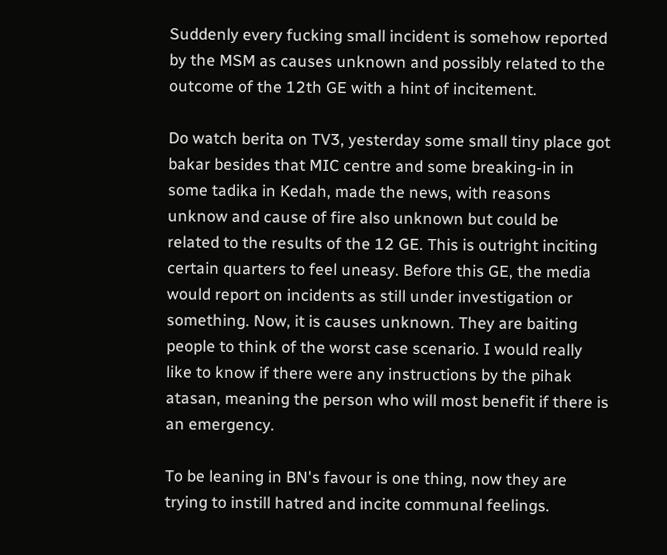Suddenly every fucking small incident is somehow reported by the MSM as causes unknown and possibly related to the outcome of the 12th GE with a hint of incitement.

Do watch berita on TV3, yesterday some small tiny place got bakar besides that MIC centre and some breaking-in in some tadika in Kedah, made the news, with reasons unknow and cause of fire also unknown but could be related to the results of the 12 GE. This is outright inciting certain quarters to feel uneasy. Before this GE, the media would report on incidents as still under investigation or something. Now, it is causes unknown. They are baiting people to think of the worst case scenario. I would really like to know if there were any instructions by the pihak atasan, meaning the person who will most benefit if there is an emergency.

To be leaning in BN's favour is one thing, now they are trying to instill hatred and incite communal feelings.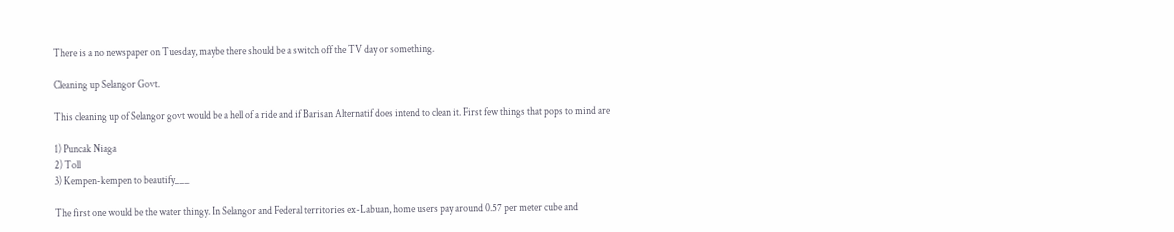There is a no newspaper on Tuesday, maybe there should be a switch off the TV day or something.

Cleaning up Selangor Govt.

This cleaning up of Selangor govt would be a hell of a ride and if Barisan Alternatif does intend to clean it. First few things that pops to mind are

1) Puncak Niaga
2) Toll
3) Kempen-kempen to beautify___

The first one would be the water thingy. In Selangor and Federal territories ex-Labuan, home users pay around 0.57 per meter cube and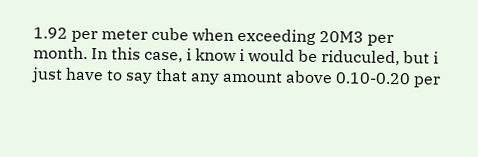1.92 per meter cube when exceeding 20M3 per month. In this case, i know i would be riduculed, but i just have to say that any amount above 0.10-0.20 per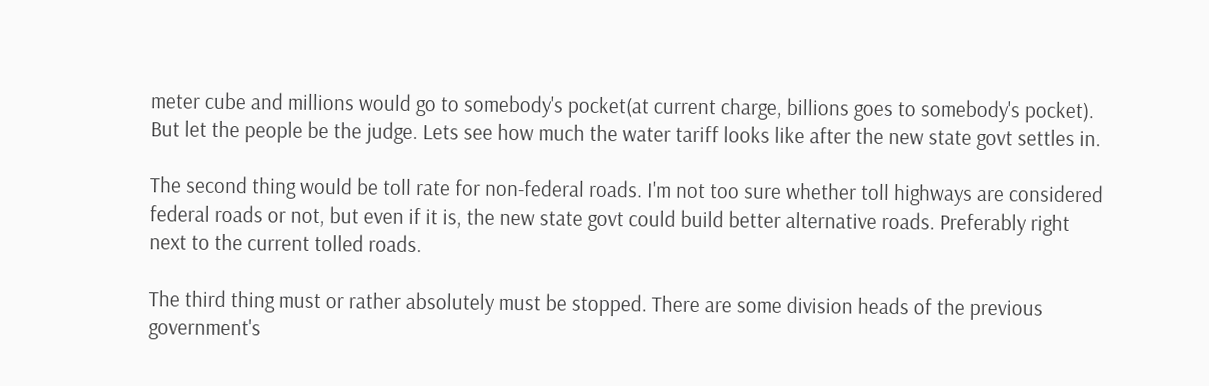meter cube and millions would go to somebody's pocket(at current charge, billions goes to somebody's pocket). But let the people be the judge. Lets see how much the water tariff looks like after the new state govt settles in.

The second thing would be toll rate for non-federal roads. I'm not too sure whether toll highways are considered federal roads or not, but even if it is, the new state govt could build better alternative roads. Preferably right next to the current tolled roads.

The third thing must or rather absolutely must be stopped. There are some division heads of the previous government's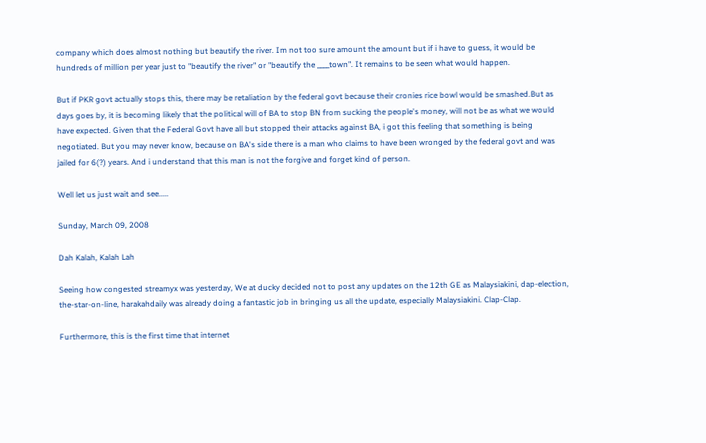company which does almost nothing but beautify the river. Im not too sure amount the amount but if i have to guess, it would be hundreds of million per year just to "beautify the river" or "beautify the ____town". It remains to be seen what would happen.

But if PKR govt actually stops this, there may be retaliation by the federal govt because their cronies rice bowl would be smashed.But as days goes by, it is becoming likely that the political will of BA to stop BN from sucking the people's money, will not be as what we would have expected. Given that the Federal Govt have all but stopped their attacks against BA, i got this feeling that something is being negotiated. But you may never know, because on BA's side there is a man who claims to have been wronged by the federal govt and was jailed for 6(?) years. And i understand that this man is not the forgive and forget kind of person.

Well let us just wait and see.....

Sunday, March 09, 2008

Dah Kalah, Kalah Lah

Seeing how congested streamyx was yesterday, We at ducky decided not to post any updates on the 12th GE as Malaysiakini, dap-election, the-star-on-line, harakahdaily was already doing a fantastic job in bringing us all the update, especially Malaysiakini. Clap-Clap.

Furthermore, this is the first time that internet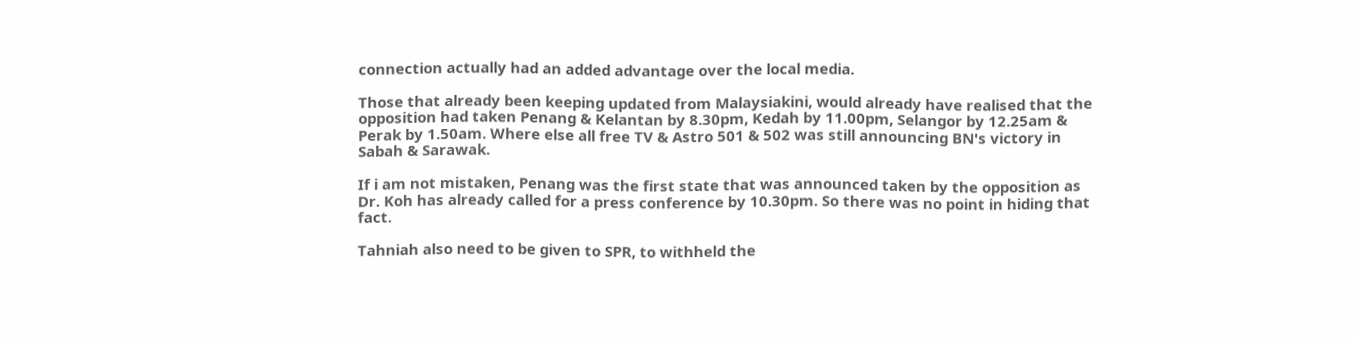connection actually had an added advantage over the local media.

Those that already been keeping updated from Malaysiakini, would already have realised that the opposition had taken Penang & Kelantan by 8.30pm, Kedah by 11.00pm, Selangor by 12.25am & Perak by 1.50am. Where else all free TV & Astro 501 & 502 was still announcing BN's victory in Sabah & Sarawak.

If i am not mistaken, Penang was the first state that was announced taken by the opposition as Dr. Koh has already called for a press conference by 10.30pm. So there was no point in hiding that fact.

Tahniah also need to be given to SPR, to withheld the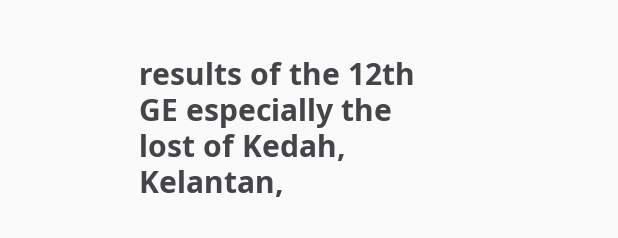results of the 12th GE especially the lost of Kedah, Kelantan,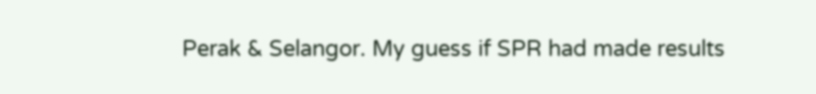Perak & Selangor. My guess if SPR had made results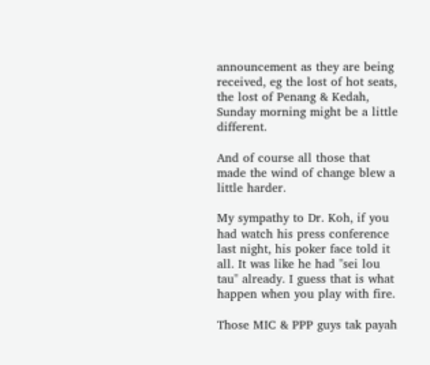announcement as they are being received, eg the lost of hot seats, the lost of Penang & Kedah, Sunday morning might be a little different.

And of course all those that made the wind of change blew a little harder.

My sympathy to Dr. Koh, if you had watch his press conference last night, his poker face told it all. It was like he had "sei lou tau" already. I guess that is what happen when you play with fire.

Those MIC & PPP guys tak payah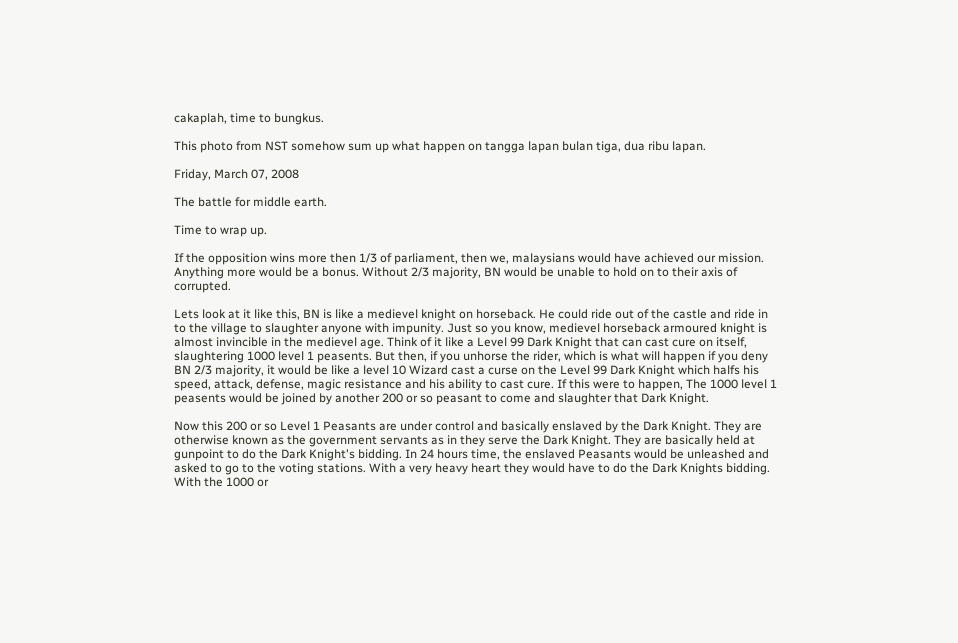cakaplah, time to bungkus.

This photo from NST somehow sum up what happen on tangga lapan bulan tiga, dua ribu lapan.

Friday, March 07, 2008

The battle for middle earth.

Time to wrap up.

If the opposition wins more then 1/3 of parliament, then we, malaysians would have achieved our mission. Anything more would be a bonus. Without 2/3 majority, BN would be unable to hold on to their axis of corrupted.

Lets look at it like this, BN is like a medievel knight on horseback. He could ride out of the castle and ride in to the village to slaughter anyone with impunity. Just so you know, medievel horseback armoured knight is almost invincible in the medievel age. Think of it like a Level 99 Dark Knight that can cast cure on itself, slaughtering 1000 level 1 peasents. But then, if you unhorse the rider, which is what will happen if you deny BN 2/3 majority, it would be like a level 10 Wizard cast a curse on the Level 99 Dark Knight which halfs his speed, attack, defense, magic resistance and his ability to cast cure. If this were to happen, The 1000 level 1 peasents would be joined by another 200 or so peasant to come and slaughter that Dark Knight.

Now this 200 or so Level 1 Peasants are under control and basically enslaved by the Dark Knight. They are otherwise known as the government servants as in they serve the Dark Knight. They are basically held at gunpoint to do the Dark Knight's bidding. In 24 hours time, the enslaved Peasants would be unleashed and asked to go to the voting stations. With a very heavy heart they would have to do the Dark Knights bidding. With the 1000 or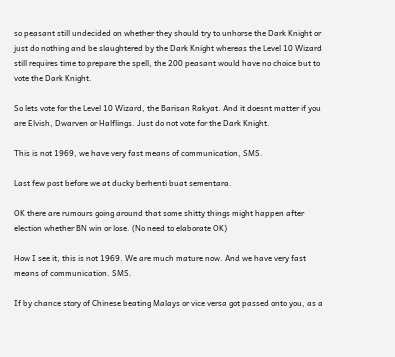so peasant still undecided on whether they should try to unhorse the Dark Knight or just do nothing and be slaughtered by the Dark Knight whereas the Level 10 Wizard still requires time to prepare the spell, the 200 peasant would have no choice but to vote the Dark Knight.

So lets vote for the Level 10 Wizard, the Barisan Rakyat. And it doesnt matter if you are Elvish, Dwarven or Halflings. Just do not vote for the Dark Knight.

This is not 1969, we have very fast means of communication, SMS.

Last few post before we at ducky berhenti buat sementara.

OK there are rumours going around that some shitty things might happen after election whether BN win or lose. (No need to elaborate OK)

How I see it, this is not 1969. We are much mature now. And we have very fast means of communication. SMS.

If by chance story of Chinese beating Malays or vice versa got passed onto you, as a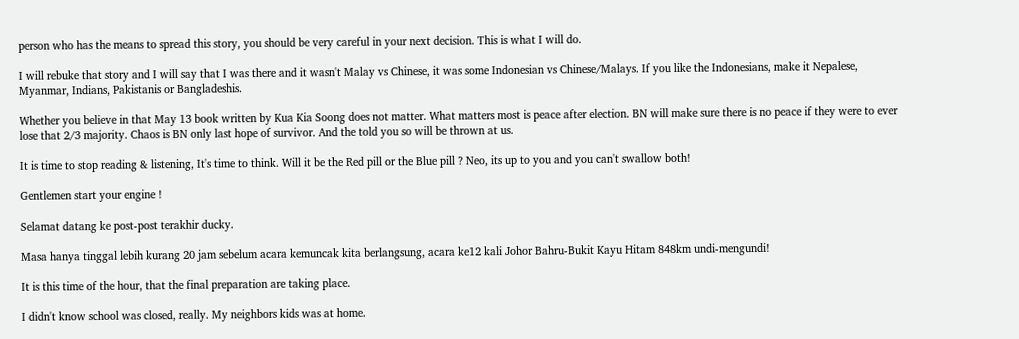person who has the means to spread this story, you should be very careful in your next decision. This is what I will do.

I will rebuke that story and I will say that I was there and it wasn't Malay vs Chinese, it was some Indonesian vs Chinese/Malays. If you like the Indonesians, make it Nepalese, Myanmar, Indians, Pakistanis or Bangladeshis.

Whether you believe in that May 13 book written by Kua Kia Soong does not matter. What matters most is peace after election. BN will make sure there is no peace if they were to ever lose that 2/3 majority. Chaos is BN only last hope of survivor. And the told you so will be thrown at us.

It is time to stop reading & listening, It's time to think. Will it be the Red pill or the Blue pill ? Neo, its up to you and you can't swallow both!

Gentlemen start your engine !

Selamat datang ke post-post terakhir ducky.

Masa hanya tinggal lebih kurang 20 jam sebelum acara kemuncak kita berlangsung, acara ke12 kali Johor Bahru-Bukit Kayu Hitam 848km undi-mengundi!

It is this time of the hour, that the final preparation are taking place.

I didn't know school was closed, really. My neighbors kids was at home.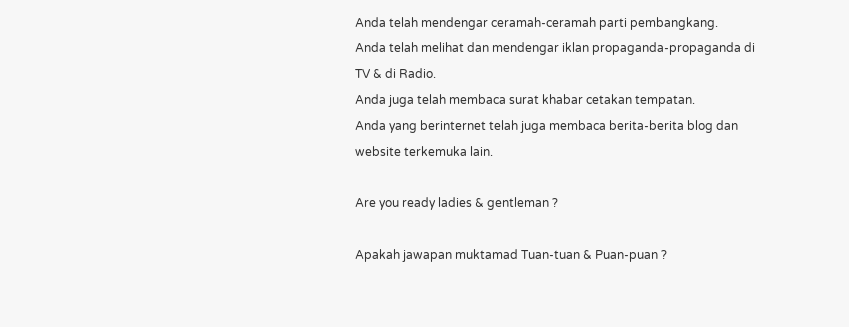Anda telah mendengar ceramah-ceramah parti pembangkang.
Anda telah melihat dan mendengar iklan propaganda-propaganda di TV & di Radio.
Anda juga telah membaca surat khabar cetakan tempatan.
Anda yang berinternet telah juga membaca berita-berita blog dan website terkemuka lain.

Are you ready ladies & gentleman ?

Apakah jawapan muktamad Tuan-tuan & Puan-puan ?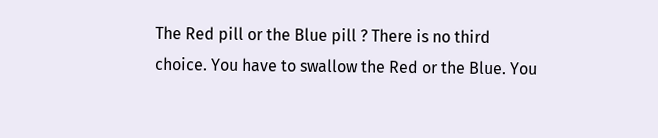The Red pill or the Blue pill ? There is no third choice. You have to swallow the Red or the Blue. You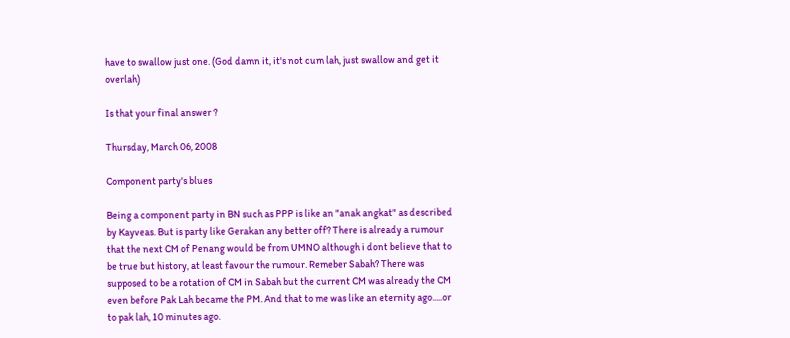have to swallow just one. (God damn it, it's not cum lah, just swallow and get it overlah)

Is that your final answer ?

Thursday, March 06, 2008

Component party's blues

Being a component party in BN such as PPP is like an "anak angkat" as described by Kayveas. But is party like Gerakan any better off? There is already a rumour that the next CM of Penang would be from UMNO although i dont believe that to be true but history, at least favour the rumour. Remeber Sabah? There was supposed to be a rotation of CM in Sabah but the current CM was already the CM even before Pak Lah became the PM. And that to me was like an eternity ago.....or to pak lah, 10 minutes ago.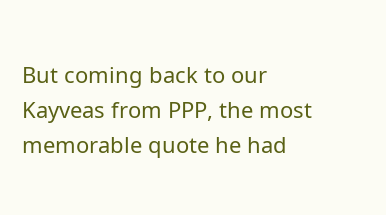But coming back to our Kayveas from PPP, the most memorable quote he had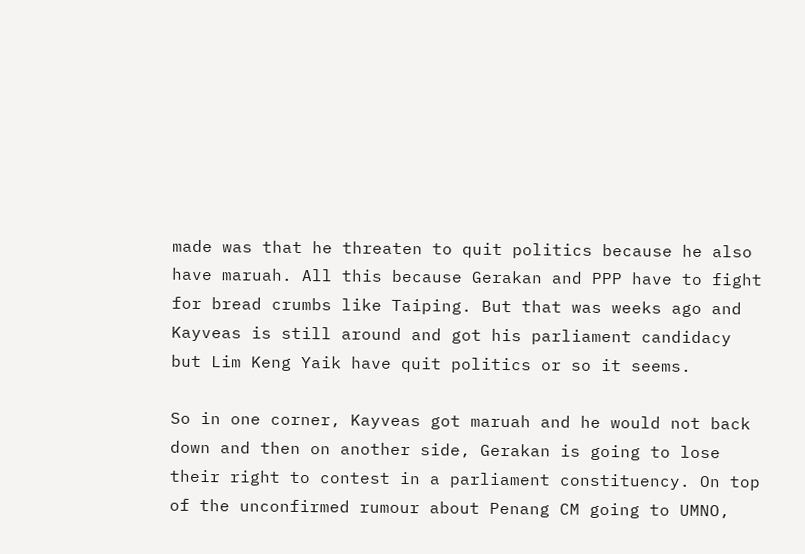made was that he threaten to quit politics because he also have maruah. All this because Gerakan and PPP have to fight for bread crumbs like Taiping. But that was weeks ago and Kayveas is still around and got his parliament candidacy but Lim Keng Yaik have quit politics or so it seems.

So in one corner, Kayveas got maruah and he would not back down and then on another side, Gerakan is going to lose their right to contest in a parliament constituency. On top of the unconfirmed rumour about Penang CM going to UMNO,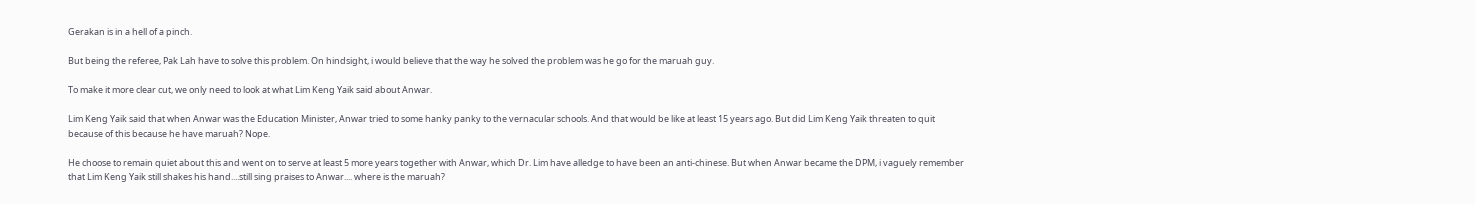Gerakan is in a hell of a pinch.

But being the referee, Pak Lah have to solve this problem. On hindsight, i would believe that the way he solved the problem was he go for the maruah guy.

To make it more clear cut, we only need to look at what Lim Keng Yaik said about Anwar.

Lim Keng Yaik said that when Anwar was the Education Minister, Anwar tried to some hanky panky to the vernacular schools. And that would be like at least 15 years ago. But did Lim Keng Yaik threaten to quit because of this because he have maruah? Nope.

He choose to remain quiet about this and went on to serve at least 5 more years together with Anwar, which Dr. Lim have alledge to have been an anti-chinese. But when Anwar became the DPM, i vaguely remember that Lim Keng Yaik still shakes his hand....still sing praises to Anwar.... where is the maruah?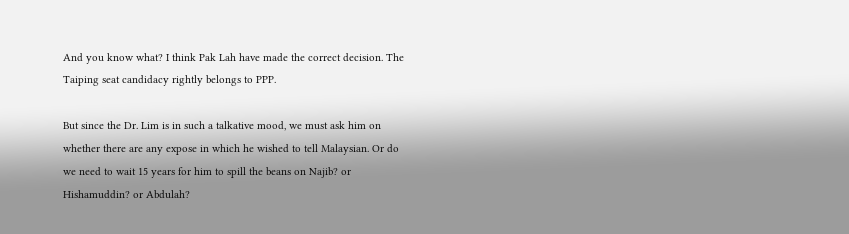And you know what? I think Pak Lah have made the correct decision. The Taiping seat candidacy rightly belongs to PPP.

But since the Dr. Lim is in such a talkative mood, we must ask him on whether there are any expose in which he wished to tell Malaysian. Or do we need to wait 15 years for him to spill the beans on Najib? or Hishamuddin? or Abdulah?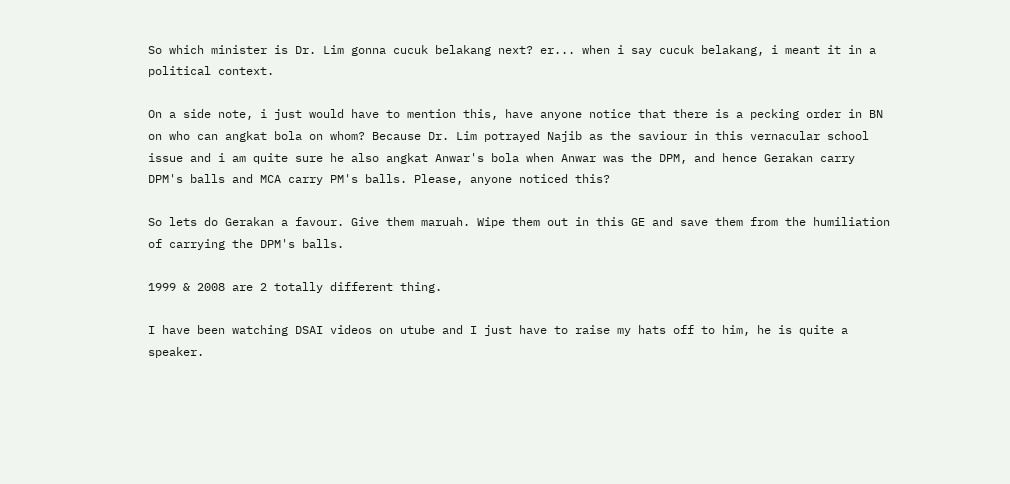So which minister is Dr. Lim gonna cucuk belakang next? er... when i say cucuk belakang, i meant it in a political context.

On a side note, i just would have to mention this, have anyone notice that there is a pecking order in BN on who can angkat bola on whom? Because Dr. Lim potrayed Najib as the saviour in this vernacular school issue and i am quite sure he also angkat Anwar's bola when Anwar was the DPM, and hence Gerakan carry DPM's balls and MCA carry PM's balls. Please, anyone noticed this?

So lets do Gerakan a favour. Give them maruah. Wipe them out in this GE and save them from the humiliation of carrying the DPM's balls.

1999 & 2008 are 2 totally different thing.

I have been watching DSAI videos on utube and I just have to raise my hats off to him, he is quite a speaker.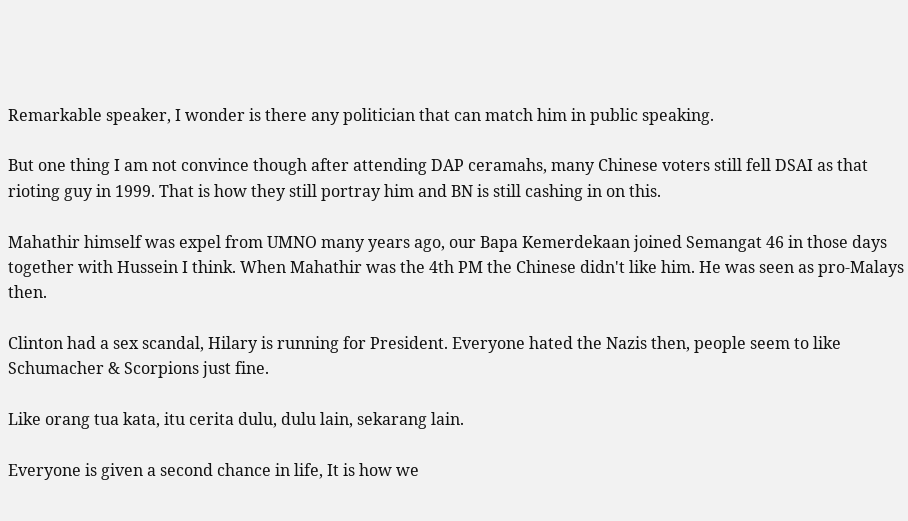Remarkable speaker, I wonder is there any politician that can match him in public speaking.

But one thing I am not convince though after attending DAP ceramahs, many Chinese voters still fell DSAI as that rioting guy in 1999. That is how they still portray him and BN is still cashing in on this.

Mahathir himself was expel from UMNO many years ago, our Bapa Kemerdekaan joined Semangat 46 in those days together with Hussein I think. When Mahathir was the 4th PM the Chinese didn't like him. He was seen as pro-Malays then.

Clinton had a sex scandal, Hilary is running for President. Everyone hated the Nazis then, people seem to like Schumacher & Scorpions just fine.

Like orang tua kata, itu cerita dulu, dulu lain, sekarang lain.

Everyone is given a second chance in life, It is how we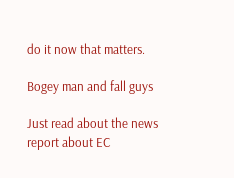do it now that matters.

Bogey man and fall guys

Just read about the news report about EC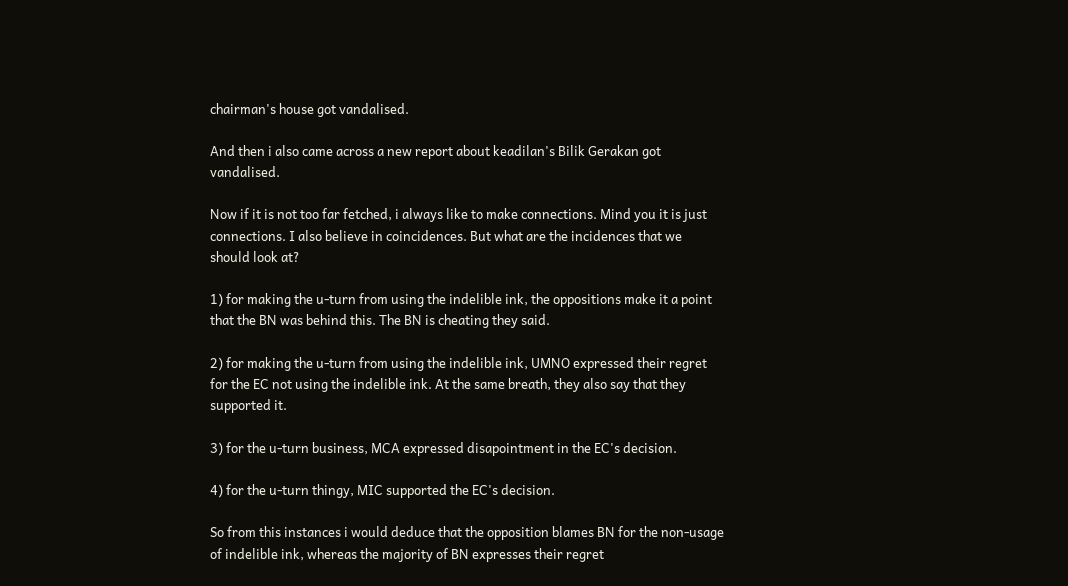chairman's house got vandalised.

And then i also came across a new report about keadilan's Bilik Gerakan got vandalised.

Now if it is not too far fetched, i always like to make connections. Mind you it is just connections. I also believe in coincidences. But what are the incidences that we should look at?

1) for making the u-turn from using the indelible ink, the oppositions make it a point that the BN was behind this. The BN is cheating they said.

2) for making the u-turn from using the indelible ink, UMNO expressed their regret for the EC not using the indelible ink. At the same breath, they also say that they supported it.

3) for the u-turn business, MCA expressed disapointment in the EC's decision.

4) for the u-turn thingy, MIC supported the EC's decision.

So from this instances i would deduce that the opposition blames BN for the non-usage of indelible ink, whereas the majority of BN expresses their regret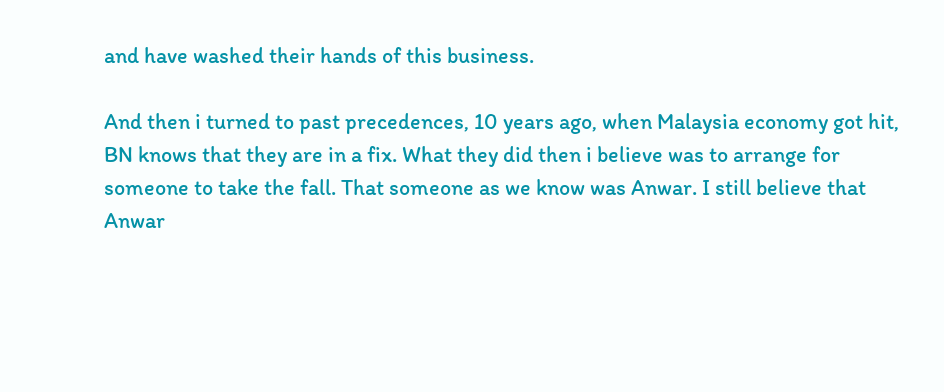and have washed their hands of this business.

And then i turned to past precedences, 10 years ago, when Malaysia economy got hit, BN knows that they are in a fix. What they did then i believe was to arrange for someone to take the fall. That someone as we know was Anwar. I still believe that Anwar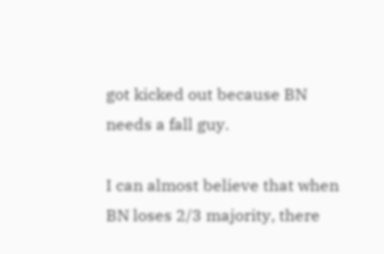got kicked out because BN needs a fall guy.

I can almost believe that when BN loses 2/3 majority, there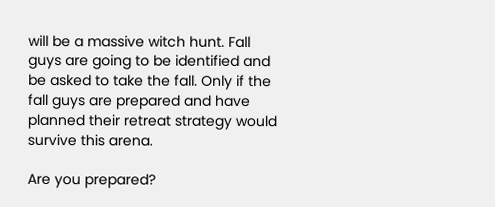will be a massive witch hunt. Fall guys are going to be identified and be asked to take the fall. Only if the fall guys are prepared and have planned their retreat strategy would survive this arena.

Are you prepared?